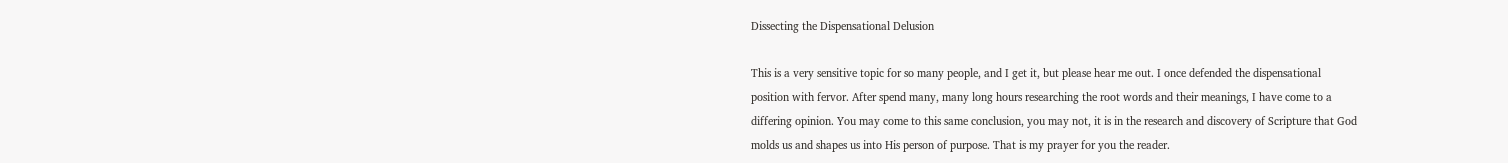Dissecting the Dispensational Delusion

This is a very sensitive topic for so many people, and I get it, but please hear me out. I once defended the dispensational position with fervor. After spend many, many long hours researching the root words and their meanings, I have come to a differing opinion. You may come to this same conclusion, you may not, it is in the research and discovery of Scripture that God molds us and shapes us into His person of purpose. That is my prayer for you the reader.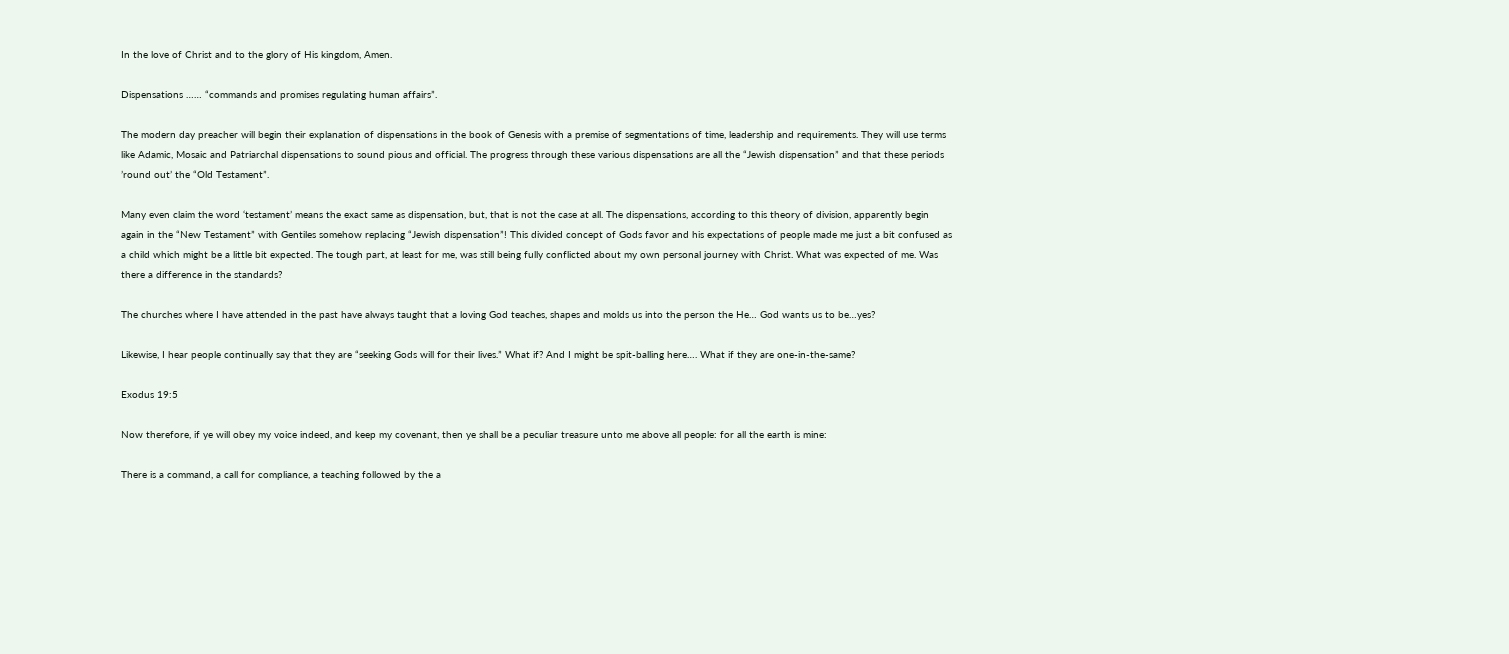In the love of Christ and to the glory of His kingdom, Amen.

Dispensations …… “commands and promises regulating human affairs”.

The modern day preacher will begin their explanation of dispensations in the book of Genesis with a premise of segmentations of time, leadership and requirements. They will use terms like Adamic, Mosaic and Patriarchal dispensations to sound pious and official. The progress through these various dispensations are all the “Jewish dispensation” and that these periods ’round out’ the “Old Testament”.

Many even claim the word ‘testament’ means the exact same as dispensation, but, that is not the case at all. The dispensations, according to this theory of division, apparently begin again in the “New Testament” with Gentiles somehow replacing “Jewish dispensation”! This divided concept of Gods favor and his expectations of people made me just a bit confused as a child which might be a little bit expected. The tough part, at least for me, was still being fully conflicted about my own personal journey with Christ. What was expected of me. Was there a difference in the standards?

The churches where I have attended in the past have always taught that a loving God teaches, shapes and molds us into the person the He… God wants us to be…yes?

Likewise, I hear people continually say that they are “seeking Gods will for their lives.” What if? And I might be spit-balling here…. What if they are one-in-the-same?

Exodus 19:5

Now therefore, if ye will obey my voice indeed, and keep my covenant, then ye shall be a peculiar treasure unto me above all people: for all the earth is mine:

There is a command, a call for compliance, a teaching followed by the a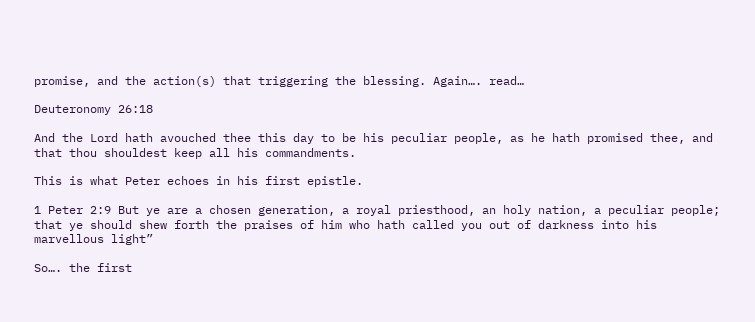promise, and the action(s) that triggering the blessing. Again…. read…

Deuteronomy 26:18

And the Lord hath avouched thee this day to be his peculiar people, as he hath promised thee, and that thou shouldest keep all his commandments.

This is what Peter echoes in his first epistle.

1 Peter 2:9 But ye are a chosen generation, a royal priesthood, an holy nation, a peculiar people; that ye should shew forth the praises of him who hath called you out of darkness into his marvellous light”

So…. the first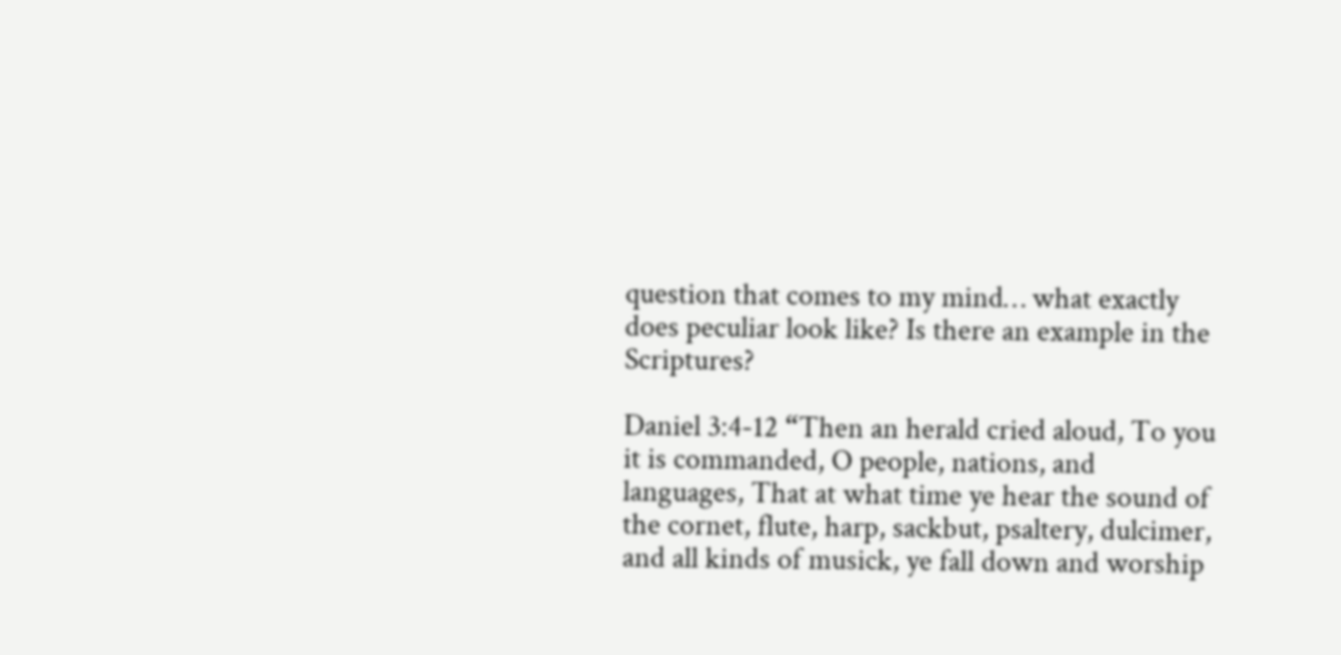question that comes to my mind… what exactly does peculiar look like? Is there an example in the Scriptures?

Daniel 3:4-12 “Then an herald cried aloud, To you it is commanded, O people, nations, and languages, That at what time ye hear the sound of the cornet, flute, harp, sackbut, psaltery, dulcimer, and all kinds of musick, ye fall down and worship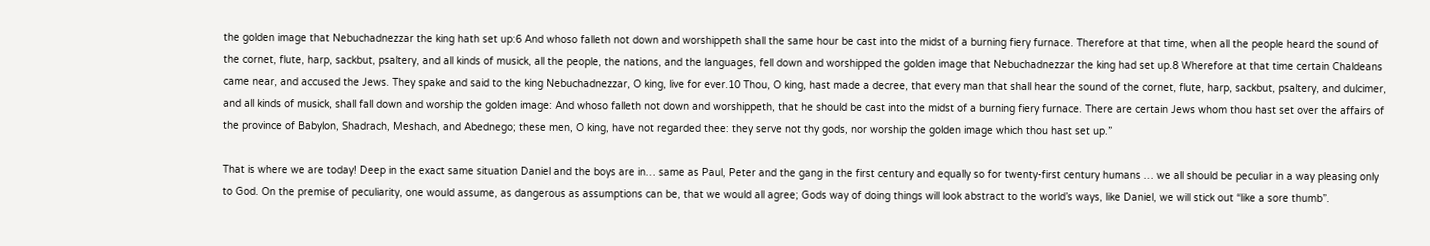the golden image that Nebuchadnezzar the king hath set up:6 And whoso falleth not down and worshippeth shall the same hour be cast into the midst of a burning fiery furnace. Therefore at that time, when all the people heard the sound of the cornet, flute, harp, sackbut, psaltery, and all kinds of musick, all the people, the nations, and the languages, fell down and worshipped the golden image that Nebuchadnezzar the king had set up.8 Wherefore at that time certain Chaldeans came near, and accused the Jews. They spake and said to the king Nebuchadnezzar, O king, live for ever.10 Thou, O king, hast made a decree, that every man that shall hear the sound of the cornet, flute, harp, sackbut, psaltery, and dulcimer, and all kinds of musick, shall fall down and worship the golden image: And whoso falleth not down and worshippeth, that he should be cast into the midst of a burning fiery furnace. There are certain Jews whom thou hast set over the affairs of the province of Babylon, Shadrach, Meshach, and Abednego; these men, O king, have not regarded thee: they serve not thy gods, nor worship the golden image which thou hast set up.”

That is where we are today! Deep in the exact same situation Daniel and the boys are in… same as Paul, Peter and the gang in the first century and equally so for twenty-first century humans … we all should be peculiar in a way pleasing only to God. On the premise of peculiarity, one would assume, as dangerous as assumptions can be, that we would all agree; Gods way of doing things will look abstract to the world’s ways, like Daniel, we will stick out “like a sore thumb”.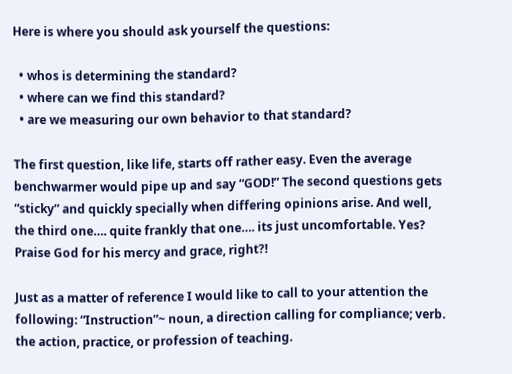Here is where you should ask yourself the questions:

  • whos is determining the standard?
  • where can we find this standard?
  • are we measuring our own behavior to that standard?

The first question, like life, starts off rather easy. Even the average benchwarmer would pipe up and say “GOD!” The second questions gets “sticky” and quickly specially when differing opinions arise. And well, the third one…. quite frankly that one…. its just uncomfortable. Yes? Praise God for his mercy and grace, right?!

Just as a matter of reference I would like to call to your attention the following: “Instruction”~ noun, a direction calling for compliance; verb. the action, practice, or profession of teaching.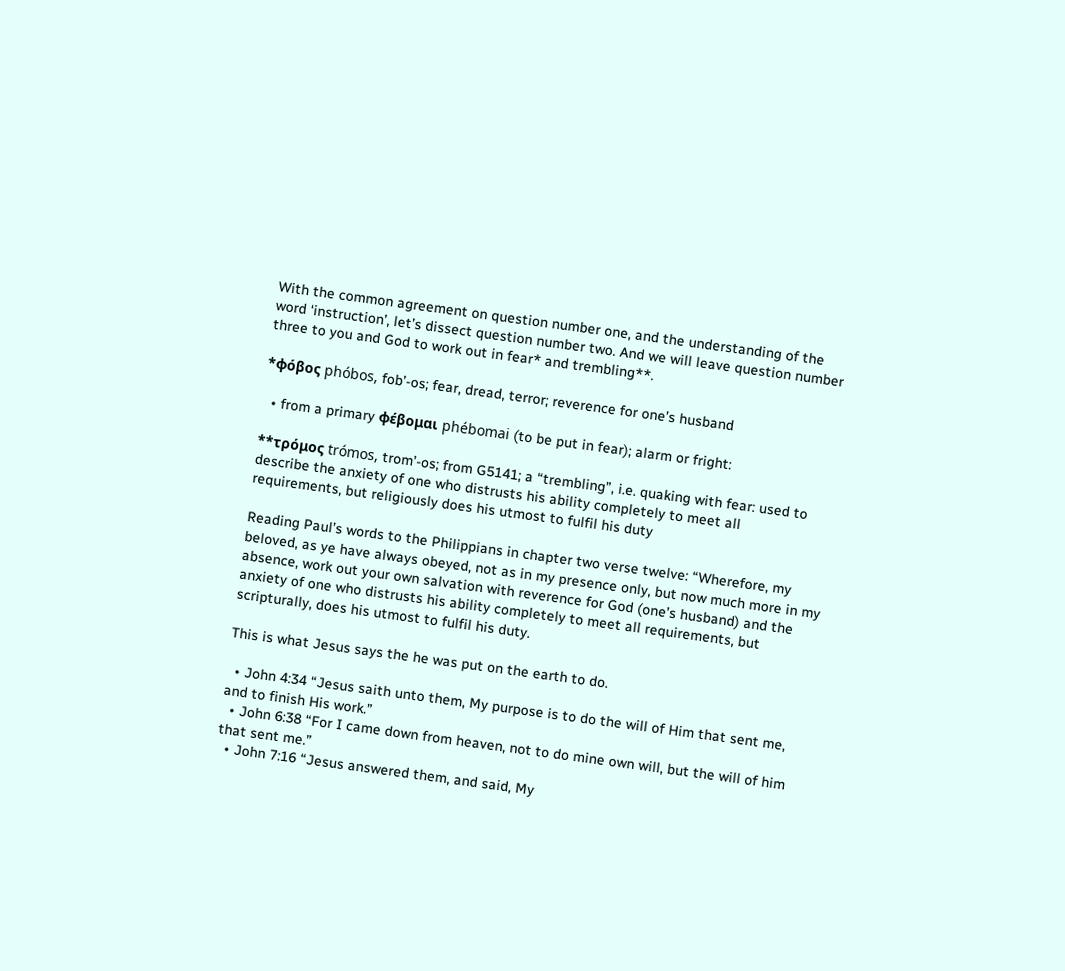With the common agreement on question number one, and the understanding of the word ‘instruction’, let’s dissect question number two. And we will leave question number three to you and God to work out in fear* and trembling**.

*φόβος phóbos, fob’-os; fear, dread, terror; reverence for one’s husband

  • from a primary φέβομαι phébomai (to be put in fear); alarm or fright:

**τρόμος trómos, trom’-os; from G5141; a “trembling”, i.e. quaking with fear: used to describe the anxiety of one who distrusts his ability completely to meet all requirements, but religiously does his utmost to fulfil his duty

Reading Paul’s words to the Philippians in chapter two verse twelve: “Wherefore, my beloved, as ye have always obeyed, not as in my presence only, but now much more in my absence, work out your own salvation with reverence for God (one’s husband) and the anxiety of one who distrusts his ability completely to meet all requirements, but scripturally, does his utmost to fulfil his duty.

This is what Jesus says the he was put on the earth to do.

  • John 4:34 “Jesus saith unto them, My purpose is to do the will of Him that sent me, and to finish His work.”
  • John 6:38 “For I came down from heaven, not to do mine own will, but the will of him that sent me.”
  • John 7:16 “Jesus answered them, and said, My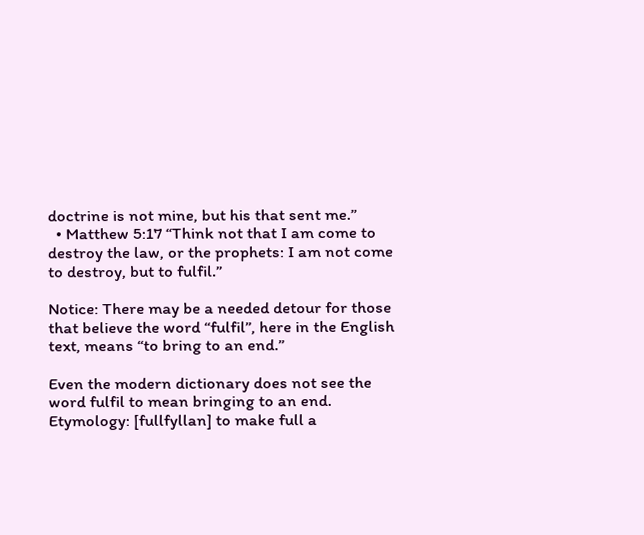doctrine is not mine, but his that sent me.”
  • Matthew 5:17 “Think not that I am come to destroy the law, or the prophets: I am not come to destroy, but to fulfil.”

Notice: There may be a needed detour for those that believe the word “fulfil”, here in the English text, means “to bring to an end.”

Even the modern dictionary does not see the word fulfil to mean bringing to an end. Etymology: [fullfyllan] to make full a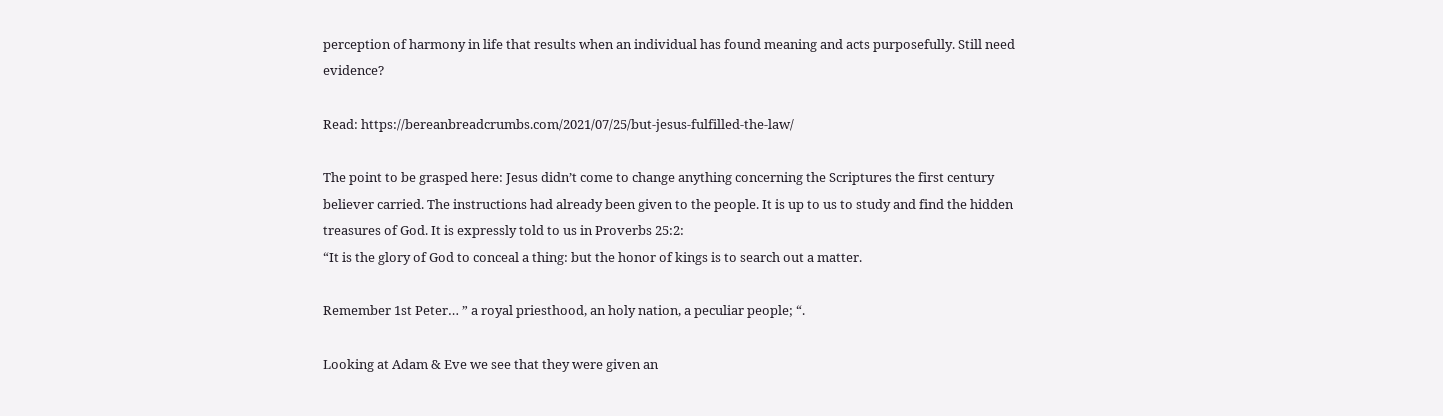perception of harmony in life that results when an individual has found meaning and acts purposefully. Still need evidence?

Read: https://bereanbreadcrumbs.com/2021/07/25/but-jesus-fulfilled-the-law/

The point to be grasped here: Jesus didn’t come to change anything concerning the Scriptures the first century believer carried. The instructions had already been given to the people. It is up to us to study and find the hidden treasures of God. It is expressly told to us in Proverbs 25:2:
“It is the glory of God to conceal a thing: but the honor of kings is to search out a matter.

Remember 1st Peter… ” a royal priesthood, an holy nation, a peculiar people; “.

Looking at Adam & Eve we see that they were given an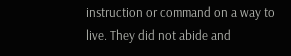instruction or command on a way to live. They did not abide and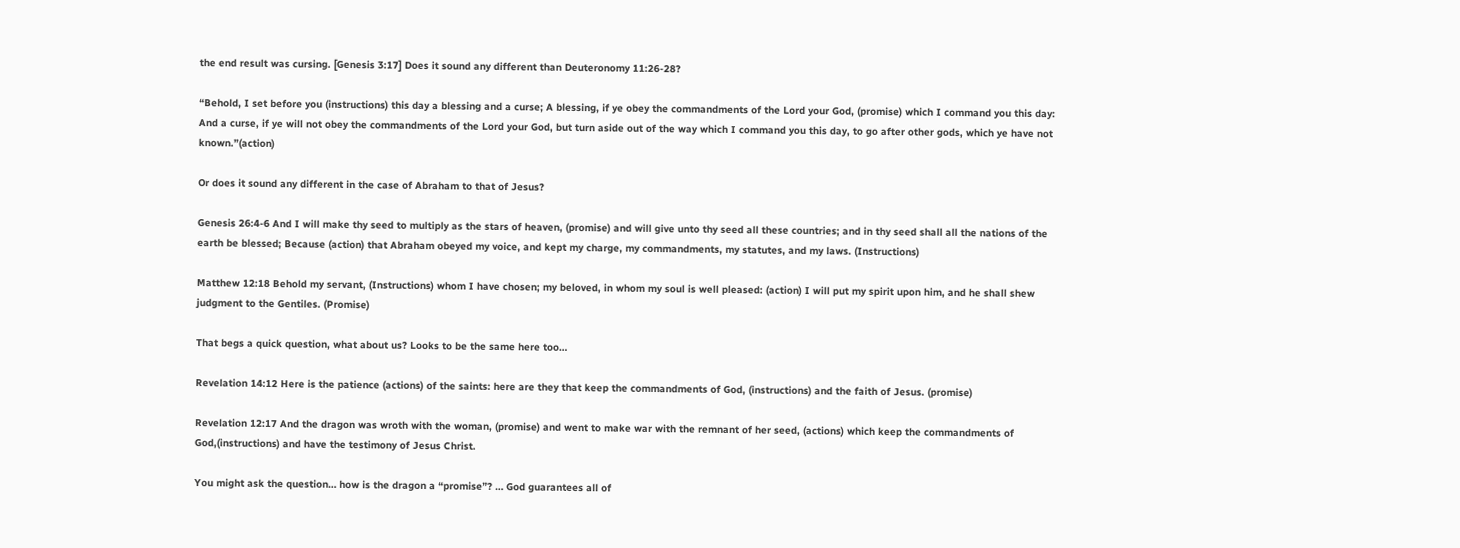the end result was cursing. [Genesis 3:17] Does it sound any different than Deuteronomy 11:26-28?

“Behold, I set before you (instructions) this day a blessing and a curse; A blessing, if ye obey the commandments of the Lord your God, (promise) which I command you this day: And a curse, if ye will not obey the commandments of the Lord your God, but turn aside out of the way which I command you this day, to go after other gods, which ye have not known.”(action)

Or does it sound any different in the case of Abraham to that of Jesus?

Genesis 26:4-6 And I will make thy seed to multiply as the stars of heaven, (promise) and will give unto thy seed all these countries; and in thy seed shall all the nations of the earth be blessed; Because (action) that Abraham obeyed my voice, and kept my charge, my commandments, my statutes, and my laws. (Instructions)

Matthew 12:18 Behold my servant, (Instructions) whom I have chosen; my beloved, in whom my soul is well pleased: (action) I will put my spirit upon him, and he shall shew judgment to the Gentiles. (Promise)

That begs a quick question, what about us? Looks to be the same here too…

Revelation 14:12 Here is the patience (actions) of the saints: here are they that keep the commandments of God, (instructions) and the faith of Jesus. (promise)

Revelation 12:17 And the dragon was wroth with the woman, (promise) and went to make war with the remnant of her seed, (actions) which keep the commandments of God,(instructions) and have the testimony of Jesus Christ.

You might ask the question… how is the dragon a “promise”? … God guarantees all of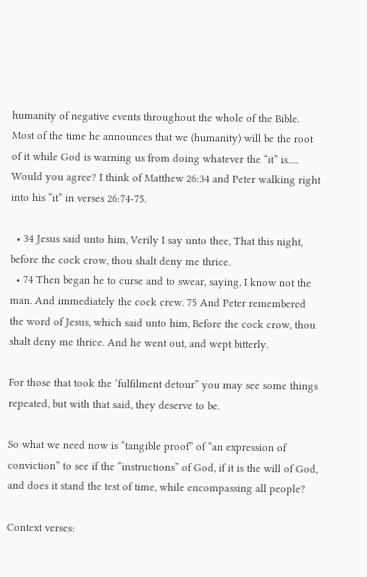humanity of negative events throughout the whole of the Bible. Most of the time he announces that we (humanity) will be the root of it while God is warning us from doing whatever the “it” is…. Would you agree? I think of Matthew 26:34 and Peter walking right into his “it” in verses 26:74-75.

  • 34 Jesus said unto him, Verily I say unto thee, That this night, before the cock crow, thou shalt deny me thrice.
  • 74 Then began he to curse and to swear, saying, I know not the man. And immediately the cock crew. 75 And Peter remembered the word of Jesus, which said unto him, Before the cock crow, thou shalt deny me thrice. And he went out, and wept bitterly.

For those that took the ‘fulfilment detour” you may see some things repeated, but with that said, they deserve to be.

So what we need now is “tangible proof” of “an expression of conviction” to see if the “instructions” of God, if it is the will of God, and does it stand the test of time, while encompassing all people?

Context verses: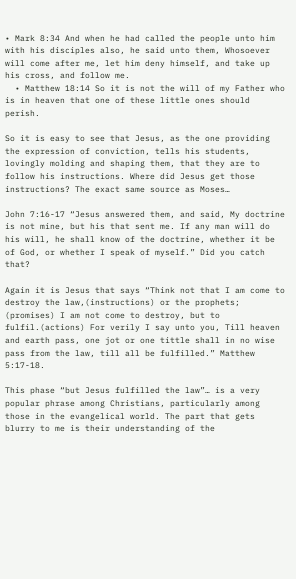• Mark 8:34 And when he had called the people unto him with his disciples also, he said unto them, Whosoever will come after me, let him deny himself, and take up his cross, and follow me.
  • Matthew 18:14 So it is not the will of my Father who is in heaven that one of these little ones should perish.

So it is easy to see that Jesus, as the one providing the expression of conviction, tells his students, lovingly molding and shaping them, that they are to follow his instructions. Where did Jesus get those instructions? The exact same source as Moses…

John 7:16-17 “Jesus answered them, and said, My doctrine is not mine, but his that sent me. If any man will do his will, he shall know of the doctrine, whether it be of God, or whether I speak of myself.” Did you catch that?

Again it is Jesus that says “Think not that I am come to destroy the law,(instructions) or the prophets; (promises) I am not come to destroy, but to fulfil.(actions) For verily I say unto you, Till heaven and earth pass, one jot or one tittle shall in no wise pass from the law, till all be fulfilled.” Matthew 5:17-18.

This phase “but Jesus fulfilled the law”… is a very popular phrase among Christians, particularly among those in the evangelical world. The part that gets blurry to me is their understanding of the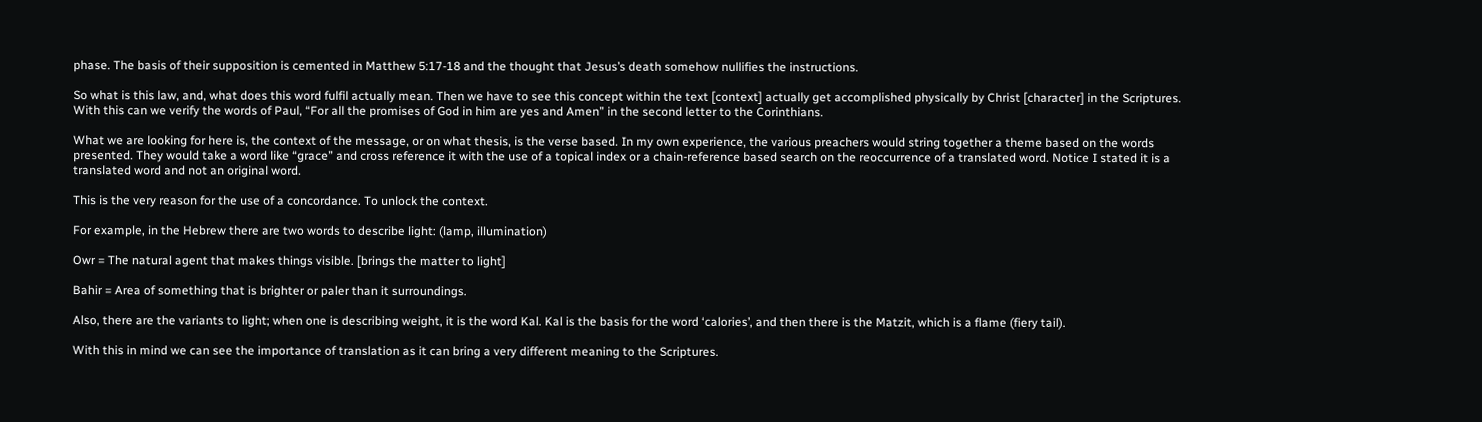phase. The basis of their supposition is cemented in Matthew 5:17-18 and the thought that Jesus’s death somehow nullifies the instructions.

So what is this law, and, what does this word fulfil actually mean. Then we have to see this concept within the text [context] actually get accomplished physically by Christ [character] in the Scriptures. With this can we verify the words of Paul, “For all the promises of God in him are yes and Amen” in the second letter to the Corinthians.

What we are looking for here is, the context of the message, or on what thesis, is the verse based. In my own experience, the various preachers would string together a theme based on the words presented. They would take a word like “grace” and cross reference it with the use of a topical index or a chain-reference based search on the reoccurrence of a translated word. Notice I stated it is a translated word and not an original word.

This is the very reason for the use of a concordance. To unlock the context.

For example, in the Hebrew there are two words to describe light: (lamp, illumination)

Owr = The natural agent that makes things visible. [brings the matter to light]

Bahir = Area of something that is brighter or paler than it surroundings.

Also, there are the variants to light; when one is describing weight, it is the word Kal. Kal is the basis for the word ‘calories’, and then there is the Matzit, which is a flame (fiery tail).

With this in mind we can see the importance of translation as it can bring a very different meaning to the Scriptures.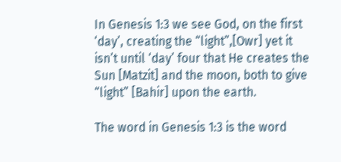In Genesis 1:3 we see God, on the first ‘day’, creating the “light”,[Owr] yet it isn’t until ‘day’ four that He creates the Sun [Matzit] and the moon, both to give “light” [Bahir] upon the earth.

The word in Genesis 1:3 is the word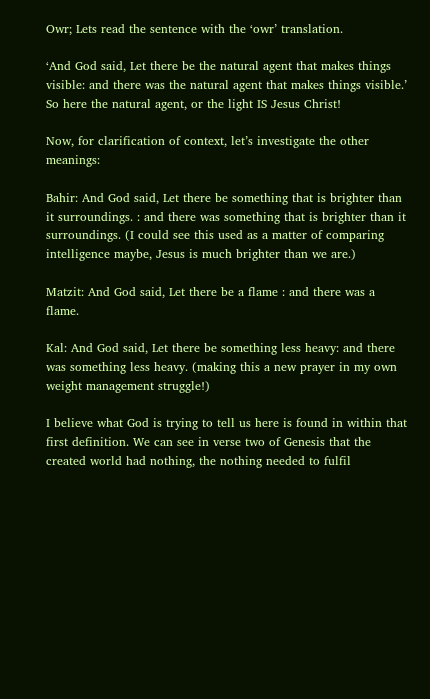Owr; Lets read the sentence with the ‘owr’ translation.

‘And God said, Let there be the natural agent that makes things visible: and there was the natural agent that makes things visible.’ So here the natural agent, or the light IS Jesus Christ!

Now, for clarification of context, let’s investigate the other meanings:

Bahir: And God said, Let there be something that is brighter than it surroundings. : and there was something that is brighter than it surroundings. (I could see this used as a matter of comparing intelligence maybe, Jesus is much brighter than we are.)

Matzit: And God said, Let there be a flame : and there was a flame.

Kal: And God said, Let there be something less heavy: and there was something less heavy. (making this a new prayer in my own weight management struggle!)

I believe what God is trying to tell us here is found in within that first definition. We can see in verse two of Genesis that the created world had nothing, the nothing needed to fulfil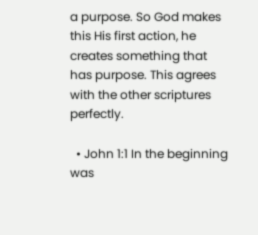a purpose. So God makes this His first action, he creates something that has purpose. This agrees with the other scriptures perfectly.

  • John 1:1 In the beginning was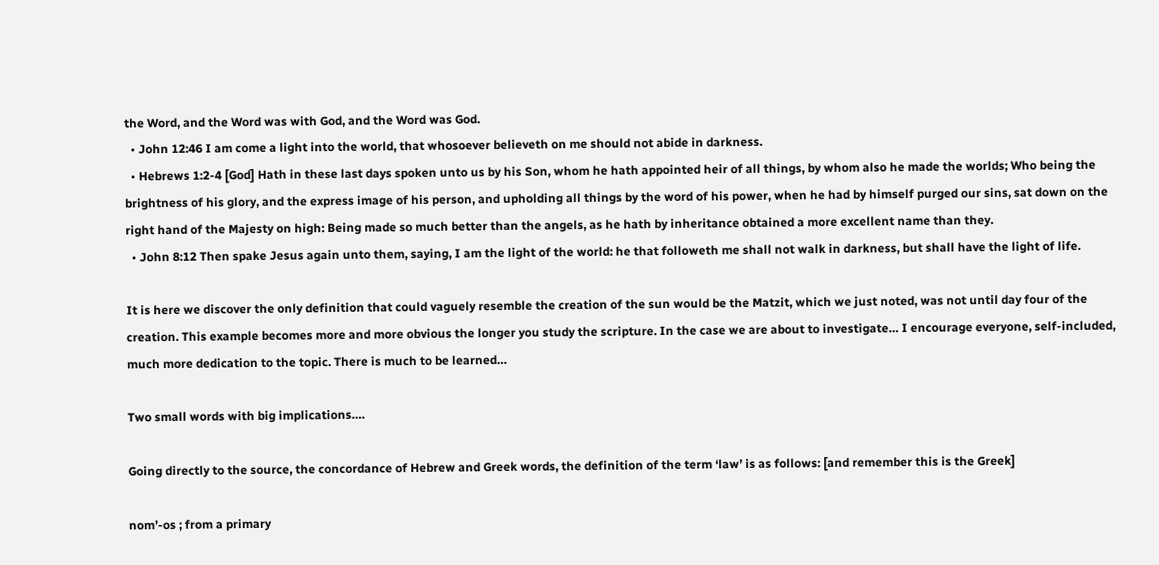the Word, and the Word was with God, and the Word was God.
  • John 12:46 I am come a light into the world, that whosoever believeth on me should not abide in darkness.
  • Hebrews 1:2-4 [God] Hath in these last days spoken unto us by his Son, whom he hath appointed heir of all things, by whom also he made the worlds; Who being the brightness of his glory, and the express image of his person, and upholding all things by the word of his power, when he had by himself purged our sins, sat down on the right hand of the Majesty on high: Being made so much better than the angels, as he hath by inheritance obtained a more excellent name than they.
  • John 8:12 Then spake Jesus again unto them, saying, I am the light of the world: he that followeth me shall not walk in darkness, but shall have the light of life.

It is here we discover the only definition that could vaguely resemble the creation of the sun would be the Matzit, which we just noted, was not until day four of the creation. This example becomes more and more obvious the longer you study the scripture. In the case we are about to investigate… I encourage everyone, self-included, much more dedication to the topic. There is much to be learned…

Two small words with big implications….

Going directly to the source, the concordance of Hebrew and Greek words, the definition of the term ‘law’ is as follows: [and remember this is the Greek]

nom’-os ; from a primary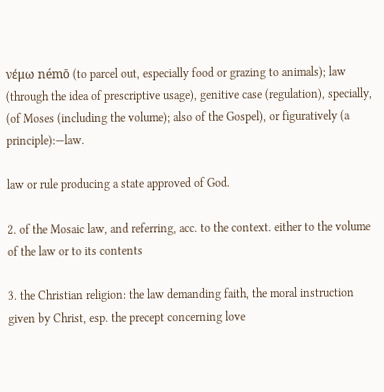νέμω némō (to parcel out, especially food or grazing to animals); law (through the idea of prescriptive usage), genitive case (regulation), specially, (of Moses (including the volume); also of the Gospel), or figuratively (a principle):—law.

law or rule producing a state approved of God.

2. of the Mosaic law, and referring, acc. to the context. either to the volume of the law or to its contents

3. the Christian religion: the law demanding faith, the moral instruction given by Christ, esp. the precept concerning love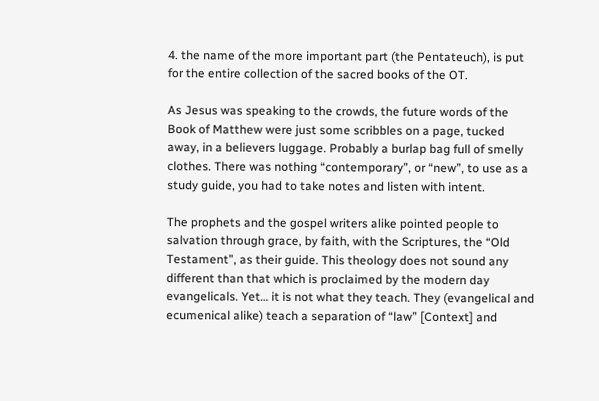4. the name of the more important part (the Pentateuch), is put for the entire collection of the sacred books of the OT.

As Jesus was speaking to the crowds, the future words of the Book of Matthew were just some scribbles on a page, tucked away, in a believers luggage. Probably a burlap bag full of smelly clothes. There was nothing “contemporary”, or “new”, to use as a study guide, you had to take notes and listen with intent.

The prophets and the gospel writers alike pointed people to salvation through grace, by faith, with the Scriptures, the “Old Testament”, as their guide. This theology does not sound any different than that which is proclaimed by the modern day evangelicals. Yet… it is not what they teach. They (evangelical and ecumenical alike) teach a separation of “law” [Context] and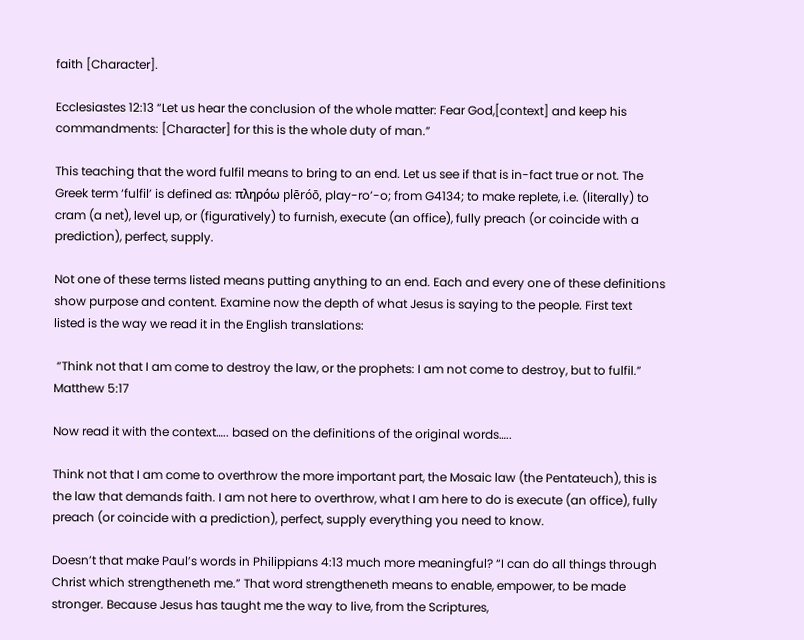faith [Character].

Ecclesiastes 12:13 “Let us hear the conclusion of the whole matter: Fear God,[context] and keep his commandments: [Character] for this is the whole duty of man.”

This teaching that the word fulfil means to bring to an end. Let us see if that is in-fact true or not. The Greek term ‘fulfil’ is defined as: πληρόω plēróō, play-ro’-o; from G4134; to make replete, i.e. (literally) to cram (a net), level up, or (figuratively) to furnish, execute (an office), fully preach (or coincide with a prediction), perfect, supply.

Not one of these terms listed means putting anything to an end. Each and every one of these definitions show purpose and content. Examine now the depth of what Jesus is saying to the people. First text listed is the way we read it in the English translations:

 “Think not that I am come to destroy the law, or the prophets: I am not come to destroy, but to fulfil.” Matthew 5:17

Now read it with the context….. based on the definitions of the original words…..

Think not that I am come to overthrow the more important part, the Mosaic law (the Pentateuch), this is the law that demands faith. I am not here to overthrow, what I am here to do is execute (an office), fully preach (or coincide with a prediction), perfect, supply everything you need to know.

Doesn’t that make Paul’s words in Philippians 4:13 much more meaningful? “I can do all things through Christ which strengtheneth me.” That word strengtheneth means to enable, empower, to be made stronger. Because Jesus has taught me the way to live, from the Scriptures,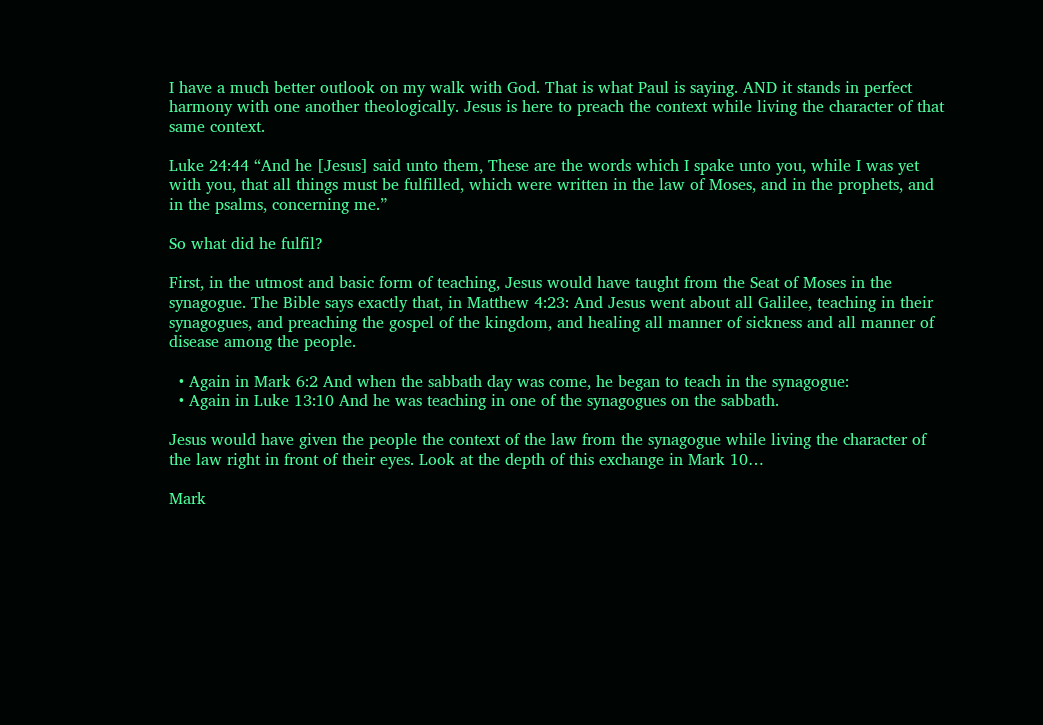I have a much better outlook on my walk with God. That is what Paul is saying. AND it stands in perfect harmony with one another theologically. Jesus is here to preach the context while living the character of that same context.

Luke 24:44 “And he [Jesus] said unto them, These are the words which I spake unto you, while I was yet with you, that all things must be fulfilled, which were written in the law of Moses, and in the prophets, and in the psalms, concerning me.”

So what did he fulfil?

First, in the utmost and basic form of teaching, Jesus would have taught from the Seat of Moses in the synagogue. The Bible says exactly that, in Matthew 4:23: And Jesus went about all Galilee, teaching in their synagogues, and preaching the gospel of the kingdom, and healing all manner of sickness and all manner of disease among the people.

  • Again in Mark 6:2 And when the sabbath day was come, he began to teach in the synagogue:
  • Again in Luke 13:10 And he was teaching in one of the synagogues on the sabbath.

Jesus would have given the people the context of the law from the synagogue while living the character of the law right in front of their eyes. Look at the depth of this exchange in Mark 10…

Mark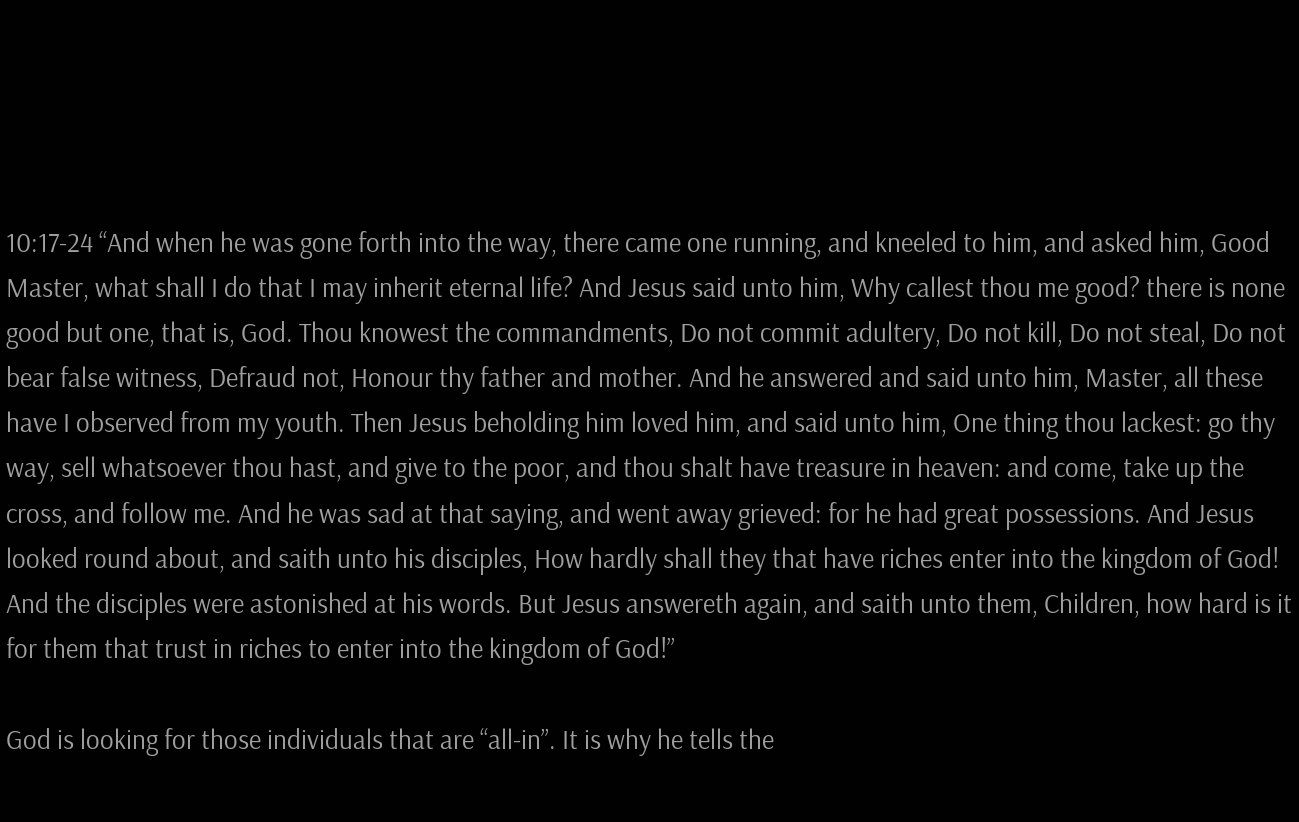10:17-24 “And when he was gone forth into the way, there came one running, and kneeled to him, and asked him, Good Master, what shall I do that I may inherit eternal life? And Jesus said unto him, Why callest thou me good? there is none good but one, that is, God. Thou knowest the commandments, Do not commit adultery, Do not kill, Do not steal, Do not bear false witness, Defraud not, Honour thy father and mother. And he answered and said unto him, Master, all these have I observed from my youth. Then Jesus beholding him loved him, and said unto him, One thing thou lackest: go thy way, sell whatsoever thou hast, and give to the poor, and thou shalt have treasure in heaven: and come, take up the cross, and follow me. And he was sad at that saying, and went away grieved: for he had great possessions. And Jesus looked round about, and saith unto his disciples, How hardly shall they that have riches enter into the kingdom of God! And the disciples were astonished at his words. But Jesus answereth again, and saith unto them, Children, how hard is it for them that trust in riches to enter into the kingdom of God!”

God is looking for those individuals that are “all-in”. It is why he tells the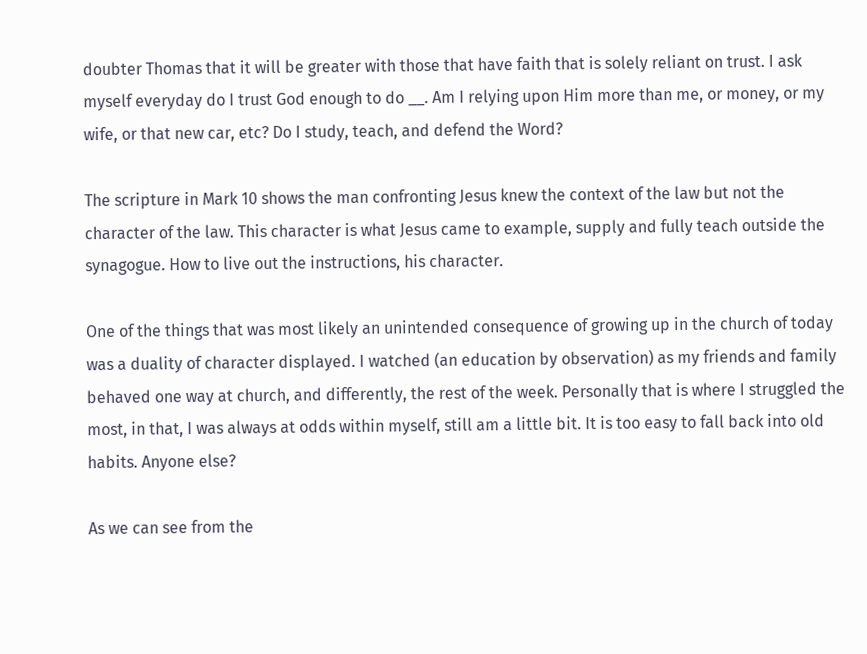doubter Thomas that it will be greater with those that have faith that is solely reliant on trust. I ask myself everyday do I trust God enough to do __. Am I relying upon Him more than me, or money, or my wife, or that new car, etc? Do I study, teach, and defend the Word?

The scripture in Mark 10 shows the man confronting Jesus knew the context of the law but not the character of the law. This character is what Jesus came to example, supply and fully teach outside the synagogue. How to live out the instructions, his character.

One of the things that was most likely an unintended consequence of growing up in the church of today was a duality of character displayed. I watched (an education by observation) as my friends and family behaved one way at church, and differently, the rest of the week. Personally that is where I struggled the most, in that, I was always at odds within myself, still am a little bit. It is too easy to fall back into old habits. Anyone else?

As we can see from the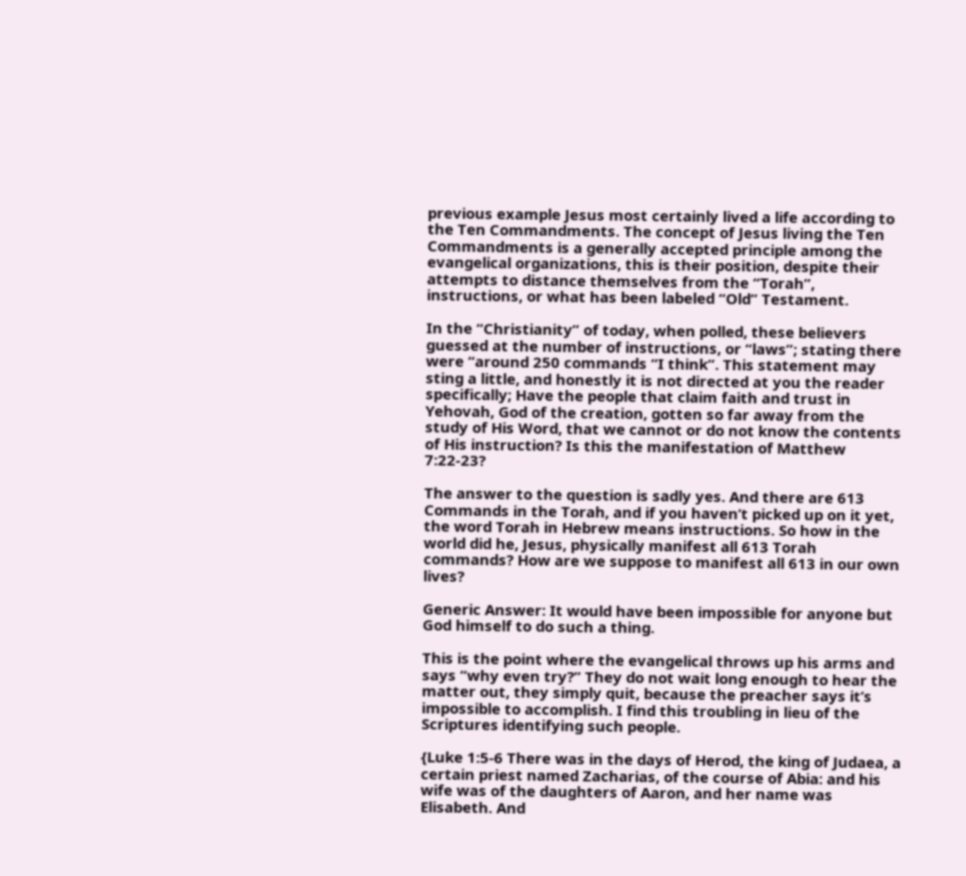previous example Jesus most certainly lived a life according to the Ten Commandments. The concept of Jesus living the Ten Commandments is a generally accepted principle among the evangelical organizations, this is their position, despite their attempts to distance themselves from the “Torah”, instructions, or what has been labeled “Old” Testament.

In the “Christianity” of today, when polled, these believers guessed at the number of instructions, or “laws”; stating there were “around 250 commands “I think”. This statement may sting a little, and honestly it is not directed at you the reader specifically; Have the people that claim faith and trust in Yehovah, God of the creation, gotten so far away from the study of His Word, that we cannot or do not know the contents of His instruction? Is this the manifestation of Matthew 7:22-23?

The answer to the question is sadly yes. And there are 613 Commands in the Torah, and if you haven’t picked up on it yet, the word Torah in Hebrew means instructions. So how in the world did he, Jesus, physically manifest all 613 Torah commands? How are we suppose to manifest all 613 in our own lives?

Generic Answer: It would have been impossible for anyone but God himself to do such a thing.

This is the point where the evangelical throws up his arms and says “why even try?” They do not wait long enough to hear the matter out, they simply quit, because the preacher says it’s impossible to accomplish. I find this troubling in lieu of the Scriptures identifying such people.

{Luke 1:5-6 There was in the days of Herod, the king of Judaea, a certain priest named Zacharias, of the course of Abia: and his wife was of the daughters of Aaron, and her name was Elisabeth. And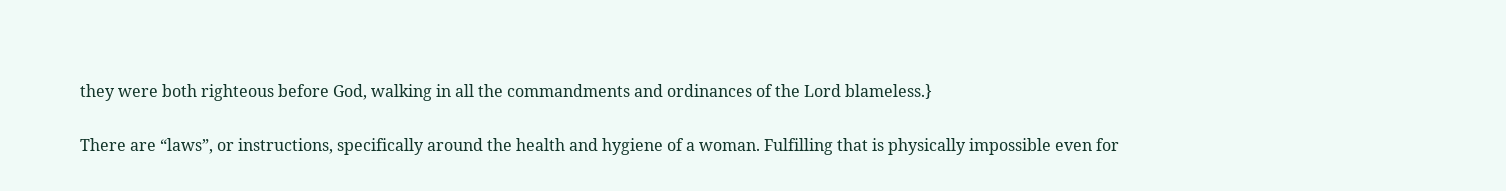they were both righteous before God, walking in all the commandments and ordinances of the Lord blameless.}

There are “laws”, or instructions, specifically around the health and hygiene of a woman. Fulfilling that is physically impossible even for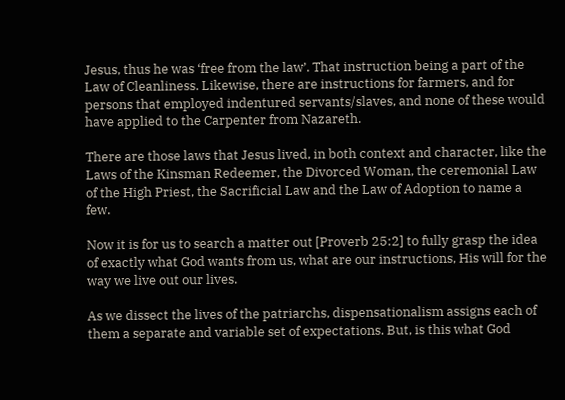Jesus, thus he was ‘free from the law’. That instruction being a part of the Law of Cleanliness. Likewise, there are instructions for farmers, and for persons that employed indentured servants/slaves, and none of these would have applied to the Carpenter from Nazareth.

There are those laws that Jesus lived, in both context and character, like the Laws of the Kinsman Redeemer, the Divorced Woman, the ceremonial Law of the High Priest, the Sacrificial Law and the Law of Adoption to name a few.

Now it is for us to search a matter out [Proverb 25:2] to fully grasp the idea of exactly what God wants from us, what are our instructions, His will for the way we live out our lives.

As we dissect the lives of the patriarchs, dispensationalism assigns each of them a separate and variable set of expectations. But, is this what God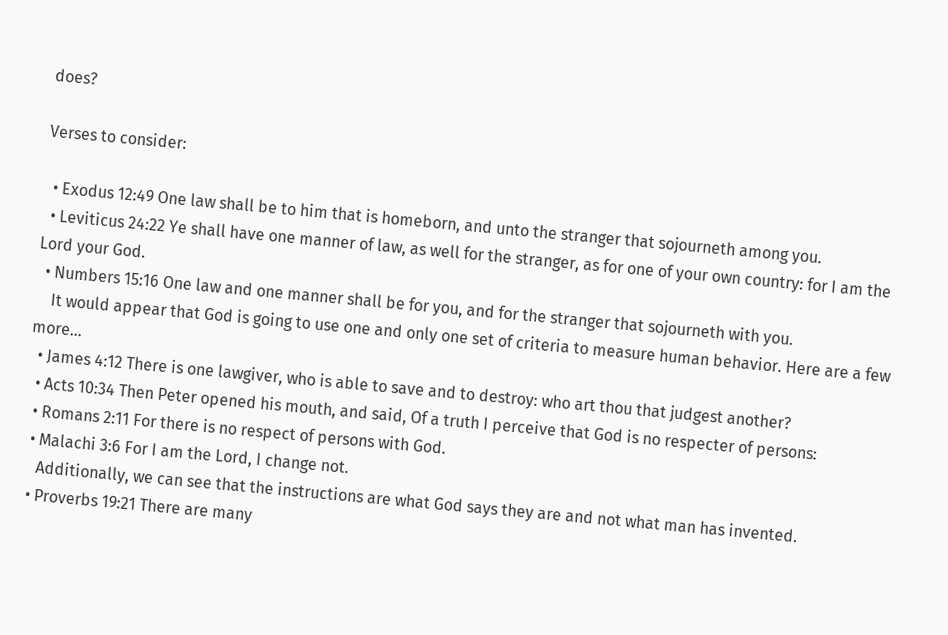does?

Verses to consider:

  • Exodus 12:49 One law shall be to him that is homeborn, and unto the stranger that sojourneth among you.
  • Leviticus 24:22 Ye shall have one manner of law, as well for the stranger, as for one of your own country: for I am the Lord your God.
  • Numbers 15:16 One law and one manner shall be for you, and for the stranger that sojourneth with you.
    It would appear that God is going to use one and only one set of criteria to measure human behavior. Here are a few more…
  • James 4:12 There is one lawgiver, who is able to save and to destroy: who art thou that judgest another?
  • Acts 10:34 Then Peter opened his mouth, and said, Of a truth I perceive that God is no respecter of persons:
  • Romans 2:11 For there is no respect of persons with God.
  • Malachi 3:6 For I am the Lord, I change not.
    Additionally, we can see that the instructions are what God says they are and not what man has invented.
  • Proverbs 19:21 There are many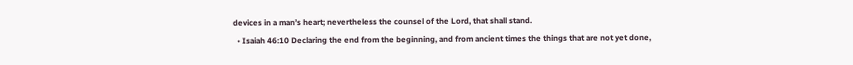devices in a man’s heart; nevertheless the counsel of the Lord, that shall stand.
  • Isaiah 46:10 Declaring the end from the beginning, and from ancient times the things that are not yet done,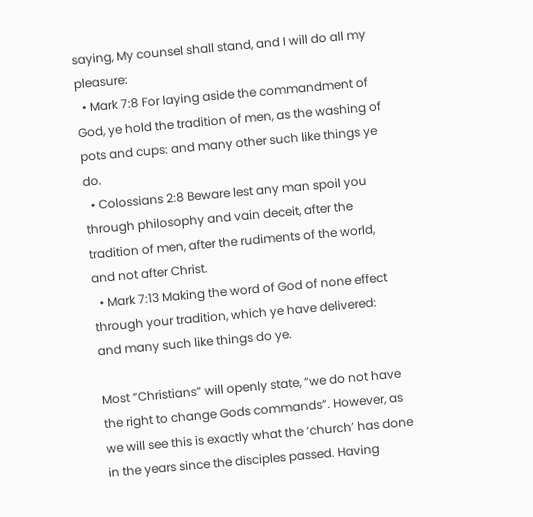saying, My counsel shall stand, and I will do all my pleasure:
  • Mark 7:8 For laying aside the commandment of God, ye hold the tradition of men, as the washing of pots and cups: and many other such like things ye do.
  • Colossians 2:8 Beware lest any man spoil you through philosophy and vain deceit, after the tradition of men, after the rudiments of the world, and not after Christ.
  • Mark 7:13 Making the word of God of none effect through your tradition, which ye have delivered: and many such like things do ye.

Most “Christians” will openly state, “we do not have the right to change Gods commands”. However, as we will see this is exactly what the ‘church’ has done in the years since the disciples passed. Having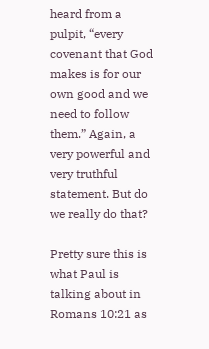heard from a pulpit, “every covenant that God makes is for our own good and we need to follow them.” Again, a very powerful and very truthful statement. But do we really do that?

Pretty sure this is what Paul is talking about in Romans 10:21 as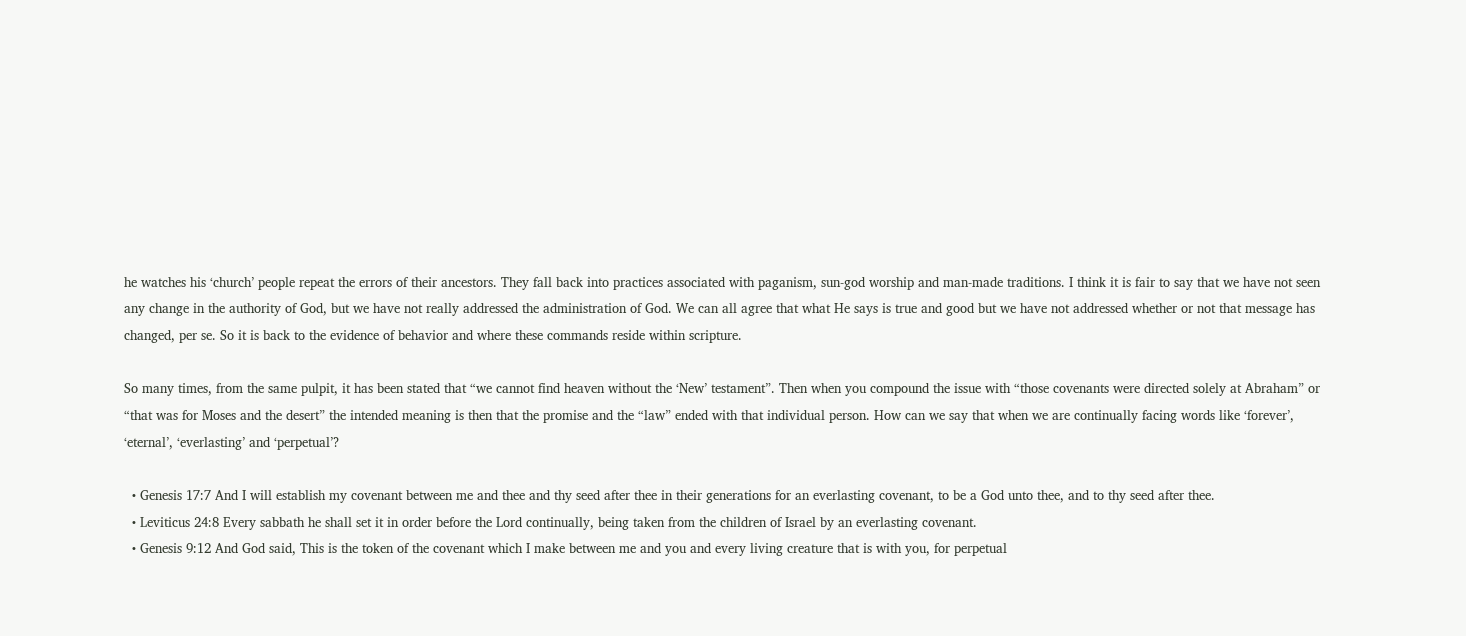he watches his ‘church’ people repeat the errors of their ancestors. They fall back into practices associated with paganism, sun-god worship and man-made traditions. I think it is fair to say that we have not seen any change in the authority of God, but we have not really addressed the administration of God. We can all agree that what He says is true and good but we have not addressed whether or not that message has changed, per se. So it is back to the evidence of behavior and where these commands reside within scripture.

So many times, from the same pulpit, it has been stated that “we cannot find heaven without the ‘New’ testament”. Then when you compound the issue with “those covenants were directed solely at Abraham” or “that was for Moses and the desert” the intended meaning is then that the promise and the “law” ended with that individual person. How can we say that when we are continually facing words like ‘forever’, ‘eternal’, ‘everlasting’ and ‘perpetual’?

  • Genesis 17:7 And I will establish my covenant between me and thee and thy seed after thee in their generations for an everlasting covenant, to be a God unto thee, and to thy seed after thee.
  • Leviticus 24:8 Every sabbath he shall set it in order before the Lord continually, being taken from the children of Israel by an everlasting covenant.
  • Genesis 9:12 And God said, This is the token of the covenant which I make between me and you and every living creature that is with you, for perpetual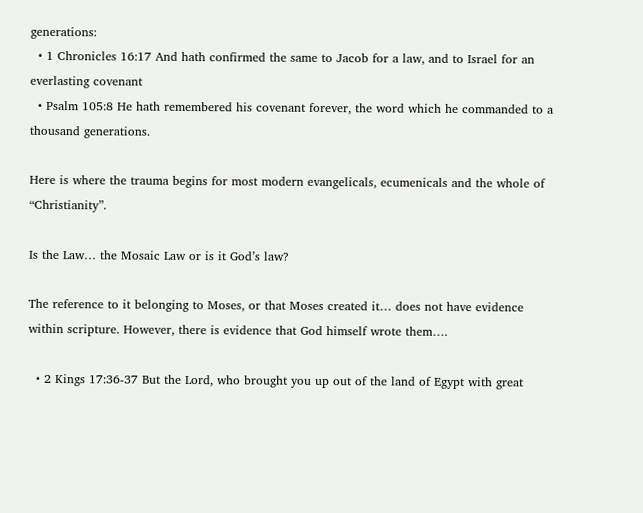generations:
  • 1 Chronicles 16:17 And hath confirmed the same to Jacob for a law, and to Israel for an everlasting covenant
  • Psalm 105:8 He hath remembered his covenant forever, the word which he commanded to a thousand generations.

Here is where the trauma begins for most modern evangelicals, ecumenicals and the whole of “Christianity”.

Is the Law… the Mosaic Law or is it God’s law?

The reference to it belonging to Moses, or that Moses created it… does not have evidence within scripture. However, there is evidence that God himself wrote them….

  • 2 Kings 17:36-37 But the Lord, who brought you up out of the land of Egypt with great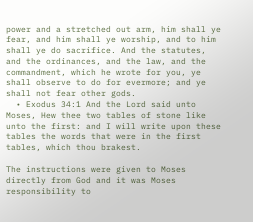power and a stretched out arm, him shall ye fear, and him shall ye worship, and to him shall ye do sacrifice. And the statutes, and the ordinances, and the law, and the commandment, which he wrote for you, ye shall observe to do for evermore; and ye shall not fear other gods.
  • Exodus 34:1 And the Lord said unto Moses, Hew thee two tables of stone like unto the first: and I will write upon these tables the words that were in the first tables, which thou brakest.

The instructions were given to Moses directly from God and it was Moses responsibility to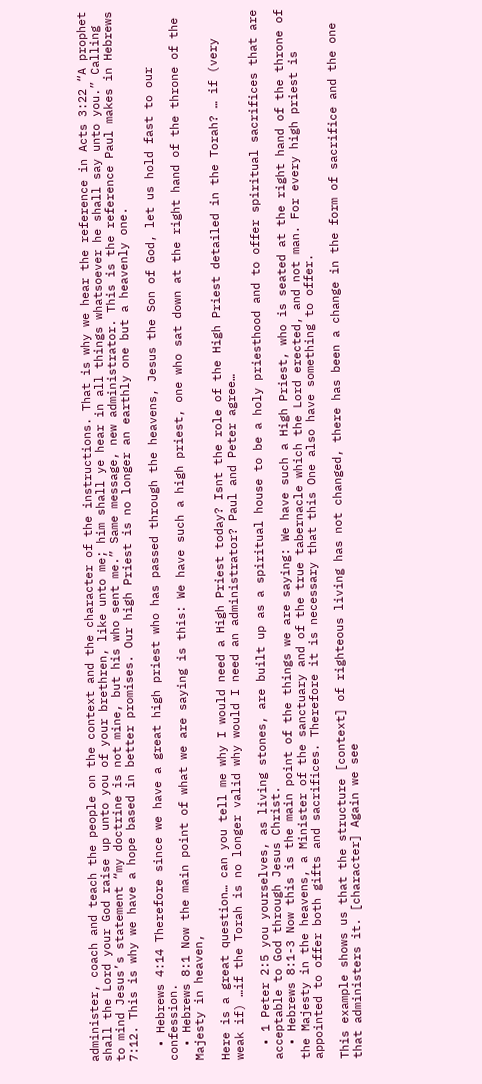administer, coach and teach the people on the context and the character of the instructions. That is why we hear the reference in Acts 3:22 “A prophet shall the Lord your God raise up unto you of your brethren, like unto me; him shall ye hear in all things whatsoever he shall say unto you.” Calling to mind Jesus’s statement “my doctrine is not mine, but his who sent me.” Same message, new administrator. This is the reference Paul makes in Hebrews 7:12. This is why we have a hope based in better promises. Our high Priest is no longer an earthly one but a heavenly one.

  • Hebrews 4:14 Therefore since we have a great high priest who has passed through the heavens, Jesus the Son of God, let us hold fast to our confession.
  • Hebrews 8:1 Now the main point of what we are saying is this: We have such a high priest, one who sat down at the right hand of the throne of the Majesty in heaven,

Here is a great question… can you tell me why I would need a High Priest today? Isnt the role of the High Priest detailed in the Torah? … if (very weak if) …if the Torah is no longer valid why would I need an administrator? Paul and Peter agree…

  • 1 Peter 2:5 you yourselves, as living stones, are built up as a spiritual house to be a holy priesthood and to offer spiritual sacrifices that are acceptable to God through Jesus Christ.
  • Hebrews 8:1-3 Now this is the main point of the things we are saying: We have such a High Priest, who is seated at the right hand of the throne of the Majesty in the heavens, a Minister of the sanctuary and of the true tabernacle which the Lord erected, and not man. For every high priest is appointed to offer both gifts and sacrifices. Therefore it is necessary that this One also have something to offer.

This example shows us that the structure [context] of righteous living has not changed, there has been a change in the form of sacrifice and the one that administers it. [character] Again we see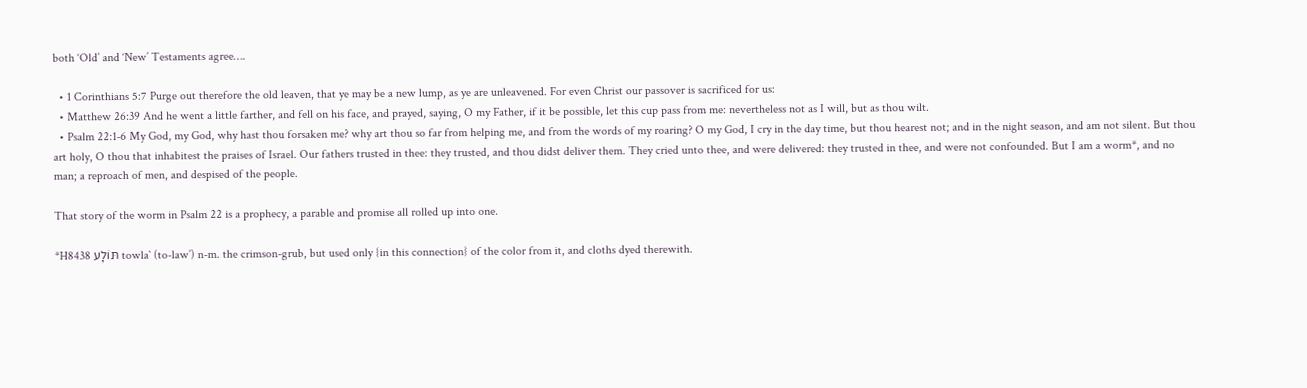both ‘Old’ and ‘New’ Testaments agree….

  • 1 Corinthians 5:7 Purge out therefore the old leaven, that ye may be a new lump, as ye are unleavened. For even Christ our passover is sacrificed for us:
  • Matthew 26:39 And he went a little farther, and fell on his face, and prayed, saying, O my Father, if it be possible, let this cup pass from me: nevertheless not as I will, but as thou wilt.
  • Psalm 22:1-6 My God, my God, why hast thou forsaken me? why art thou so far from helping me, and from the words of my roaring? O my God, I cry in the day time, but thou hearest not; and in the night season, and am not silent. But thou art holy, O thou that inhabitest the praises of Israel. Our fathers trusted in thee: they trusted, and thou didst deliver them. They cried unto thee, and were delivered: they trusted in thee, and were not confounded. But I am a worm*, and no man; a reproach of men, and despised of the people.

That story of the worm in Psalm 22 is a prophecy, a parable and promise all rolled up into one.

*H8438 תּוֹלָע towla` (to-law’) n-m. the crimson-grub, but used only {in this connection} of the color from it, and cloths dyed therewith.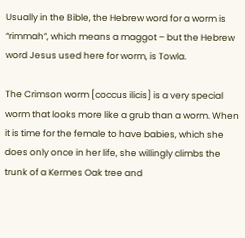Usually in the Bible, the Hebrew word for a worm is “rimmah”, which means a maggot – but the Hebrew word Jesus used here for worm, is Towla.

The Crimson worm [coccus ilicis] is a very special worm that looks more like a grub than a worm. When it is time for the female to have babies, which she does only once in her life, she willingly climbs the trunk of a Kermes Oak tree and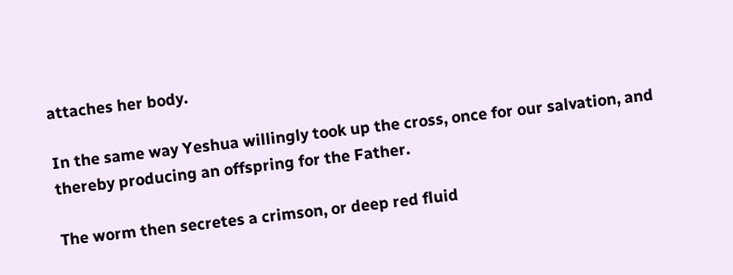attaches her body.

In the same way Yeshua willingly took up the cross, once for our salvation, and thereby producing an offspring for the Father.

The worm then secretes a crimson, or deep red fluid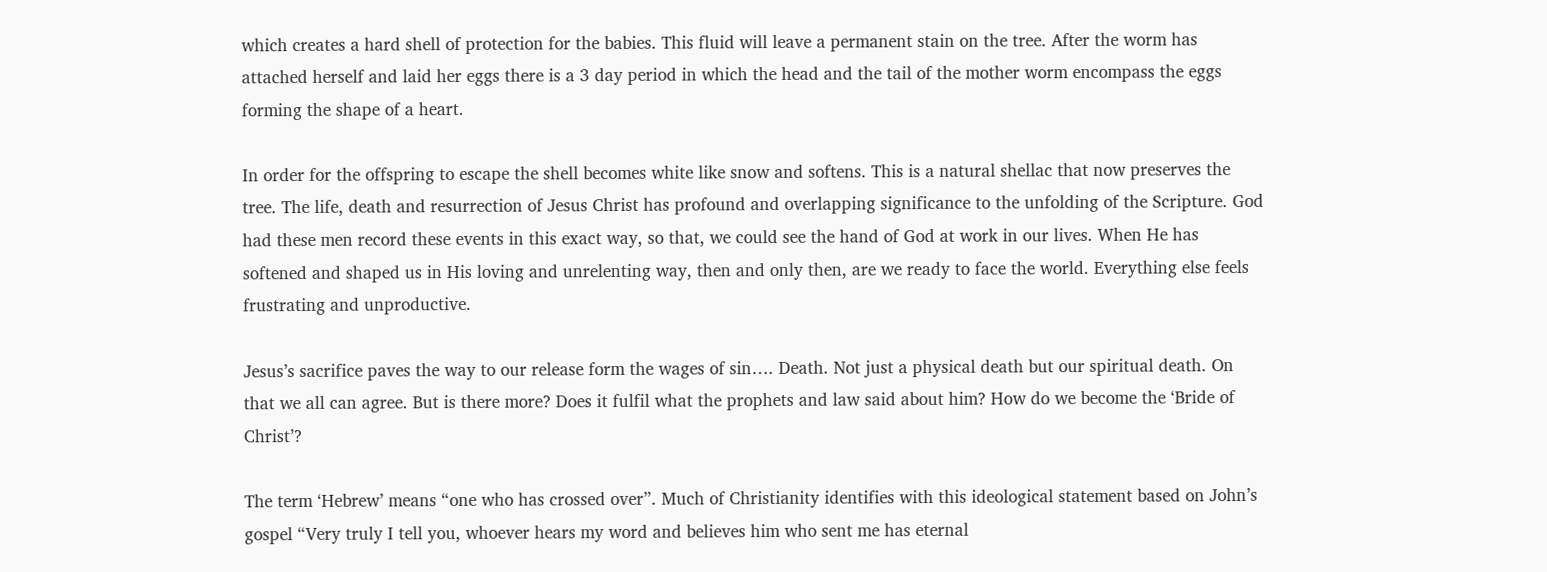which creates a hard shell of protection for the babies. This fluid will leave a permanent stain on the tree. After the worm has attached herself and laid her eggs there is a 3 day period in which the head and the tail of the mother worm encompass the eggs forming the shape of a heart.

In order for the offspring to escape the shell becomes white like snow and softens. This is a natural shellac that now preserves the tree. The life, death and resurrection of Jesus Christ has profound and overlapping significance to the unfolding of the Scripture. God had these men record these events in this exact way, so that, we could see the hand of God at work in our lives. When He has softened and shaped us in His loving and unrelenting way, then and only then, are we ready to face the world. Everything else feels frustrating and unproductive.

Jesus’s sacrifice paves the way to our release form the wages of sin…. Death. Not just a physical death but our spiritual death. On that we all can agree. But is there more? Does it fulfil what the prophets and law said about him? How do we become the ‘Bride of Christ’?

The term ‘Hebrew’ means “one who has crossed over”. Much of Christianity identifies with this ideological statement based on John’s gospel “Very truly I tell you, whoever hears my word and believes him who sent me has eternal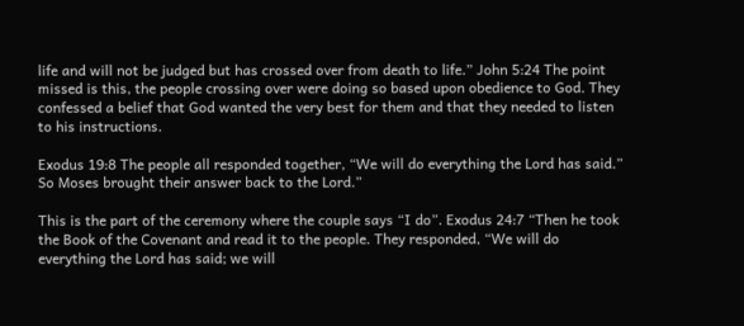life and will not be judged but has crossed over from death to life.” John 5:24 The point missed is this, the people crossing over were doing so based upon obedience to God. They confessed a belief that God wanted the very best for them and that they needed to listen to his instructions.

Exodus 19:8 The people all responded together, “We will do everything the Lord has said.” So Moses brought their answer back to the Lord.”

This is the part of the ceremony where the couple says “I do”. Exodus 24:7 “Then he took the Book of the Covenant and read it to the people. They responded, “We will do everything the Lord has said; we will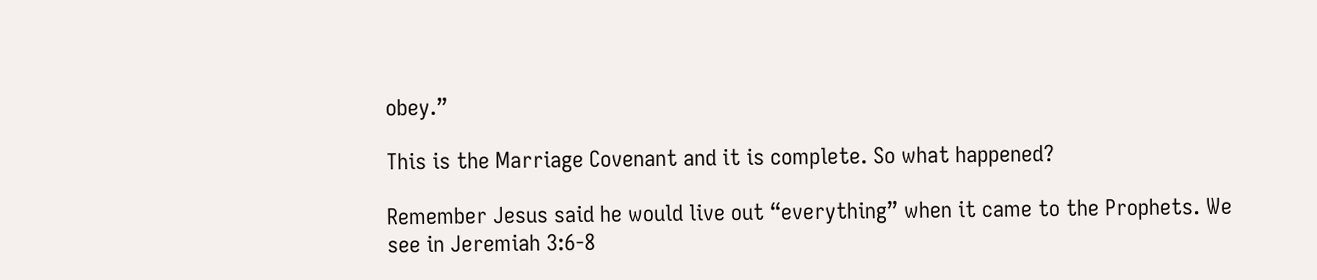obey.”

This is the Marriage Covenant and it is complete. So what happened?

Remember Jesus said he would live out “everything” when it came to the Prophets. We see in Jeremiah 3:6-8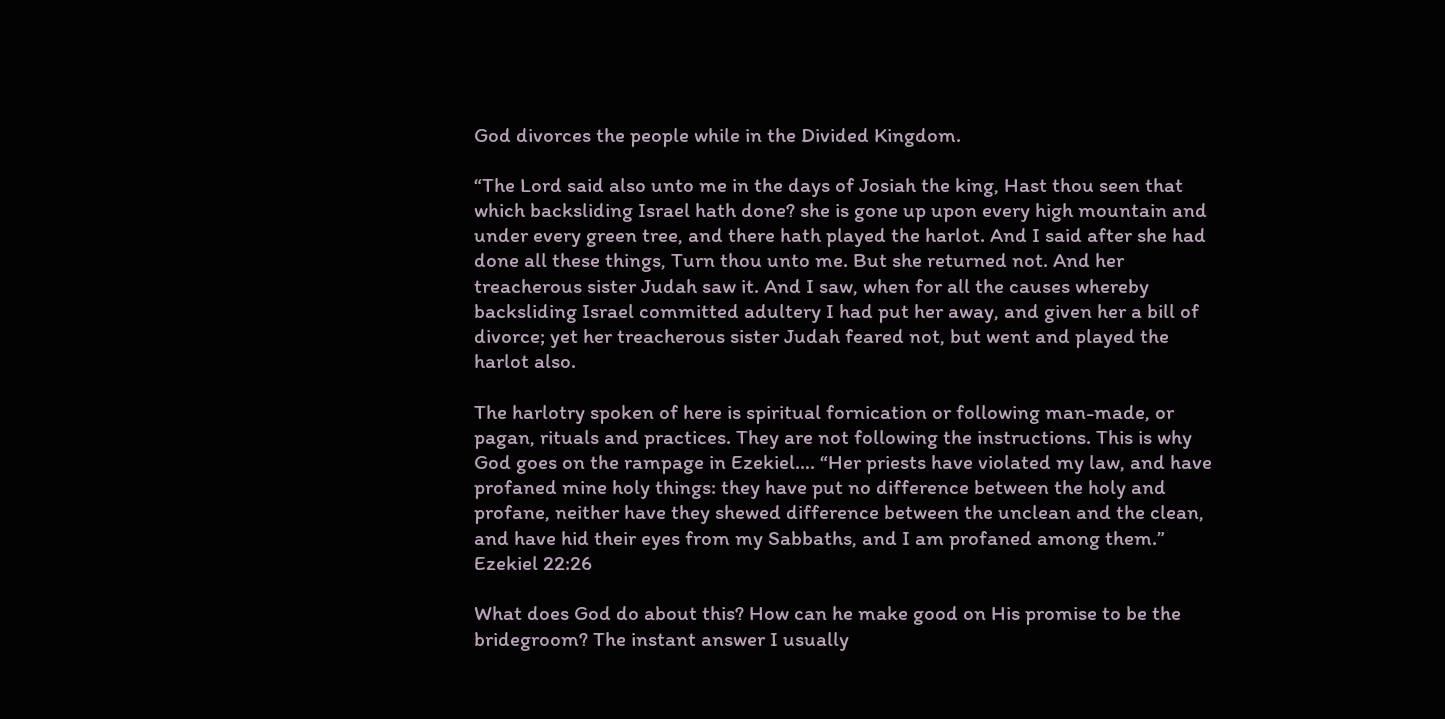God divorces the people while in the Divided Kingdom.

“The Lord said also unto me in the days of Josiah the king, Hast thou seen that which backsliding Israel hath done? she is gone up upon every high mountain and under every green tree, and there hath played the harlot. And I said after she had done all these things, Turn thou unto me. But she returned not. And her treacherous sister Judah saw it. And I saw, when for all the causes whereby backsliding Israel committed adultery I had put her away, and given her a bill of divorce; yet her treacherous sister Judah feared not, but went and played the harlot also.

The harlotry spoken of here is spiritual fornication or following man-made, or pagan, rituals and practices. They are not following the instructions. This is why God goes on the rampage in Ezekiel…. “Her priests have violated my law, and have profaned mine holy things: they have put no difference between the holy and profane, neither have they shewed difference between the unclean and the clean, and have hid their eyes from my Sabbaths, and I am profaned among them.” Ezekiel 22:26

What does God do about this? How can he make good on His promise to be the bridegroom? The instant answer I usually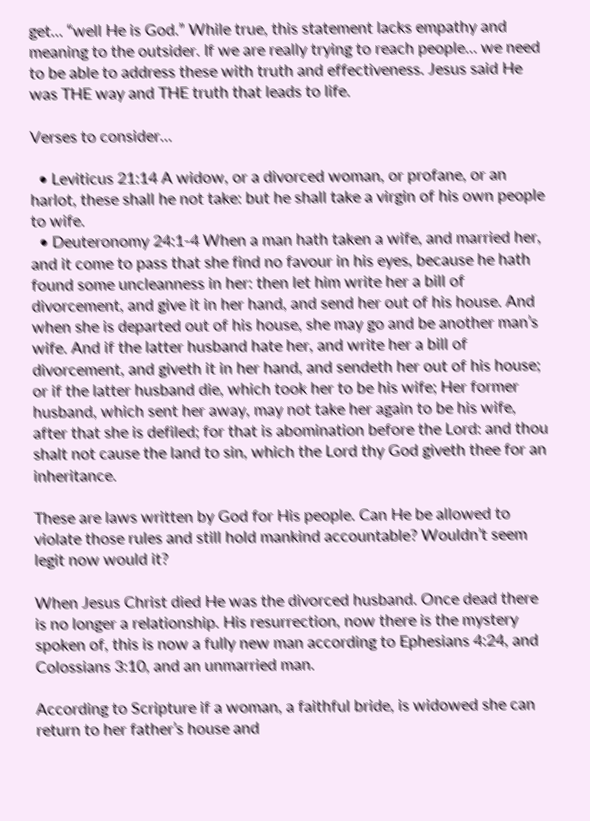get… “well He is God.” While true, this statement lacks empathy and meaning to the outsider. If we are really trying to reach people… we need to be able to address these with truth and effectiveness. Jesus said He was THE way and THE truth that leads to life.

Verses to consider…

  • Leviticus 21:14 A widow, or a divorced woman, or profane, or an harlot, these shall he not take: but he shall take a virgin of his own people to wife.
  • Deuteronomy 24:1-4 When a man hath taken a wife, and married her, and it come to pass that she find no favour in his eyes, because he hath found some uncleanness in her: then let him write her a bill of divorcement, and give it in her hand, and send her out of his house. And when she is departed out of his house, she may go and be another man’s wife. And if the latter husband hate her, and write her a bill of divorcement, and giveth it in her hand, and sendeth her out of his house; or if the latter husband die, which took her to be his wife; Her former husband, which sent her away, may not take her again to be his wife, after that she is defiled; for that is abomination before the Lord: and thou shalt not cause the land to sin, which the Lord thy God giveth thee for an inheritance.

These are laws written by God for His people. Can He be allowed to violate those rules and still hold mankind accountable? Wouldn’t seem legit now would it?

When Jesus Christ died He was the divorced husband. Once dead there is no longer a relationship. His resurrection, now there is the mystery spoken of, this is now a fully new man according to Ephesians 4:24, and Colossians 3:10, and an unmarried man.

According to Scripture if a woman, a faithful bride, is widowed she can return to her father’s house and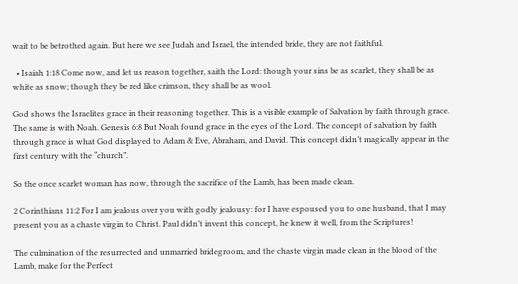wait to be betrothed again. But here we see Judah and Israel, the intended bride, they are not faithful.

  • Isaiah 1:18 Come now, and let us reason together, saith the Lord: though your sins be as scarlet, they shall be as white as snow; though they be red like crimson, they shall be as wool.

God shows the Israelites grace in their reasoning together. This is a visible example of Salvation by faith through grace. The same is with Noah. Genesis 6:8 But Noah found grace in the eyes of the Lord. The concept of salvation by faith through grace is what God displayed to Adam & Eve, Abraham, and David. This concept didn’t magically appear in the first century with the “church”.

So the once scarlet woman has now, through the sacrifice of the Lamb, has been made clean.

2 Corinthians 11:2 For I am jealous over you with godly jealousy: for I have espoused you to one husband, that I may present you as a chaste virgin to Christ. Paul didn’t invent this concept, he knew it well, from the Scriptures!

The culmination of the resurrected and unmarried bridegroom, and the chaste virgin made clean in the blood of the Lamb, make for the Perfect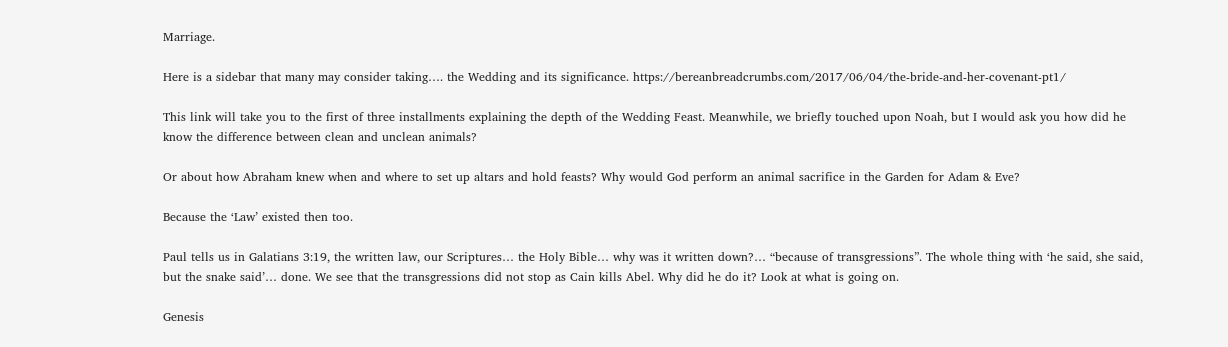Marriage.

Here is a sidebar that many may consider taking…. the Wedding and its significance. https://bereanbreadcrumbs.com/2017/06/04/the-bride-and-her-covenant-pt1/

This link will take you to the first of three installments explaining the depth of the Wedding Feast. Meanwhile, we briefly touched upon Noah, but I would ask you how did he know the difference between clean and unclean animals?

Or about how Abraham knew when and where to set up altars and hold feasts? Why would God perform an animal sacrifice in the Garden for Adam & Eve?

Because the ‘Law’ existed then too.

Paul tells us in Galatians 3:19, the written law, our Scriptures… the Holy Bible… why was it written down?… “because of transgressions”. The whole thing with ‘he said, she said, but the snake said’… done. We see that the transgressions did not stop as Cain kills Abel. Why did he do it? Look at what is going on.

Genesis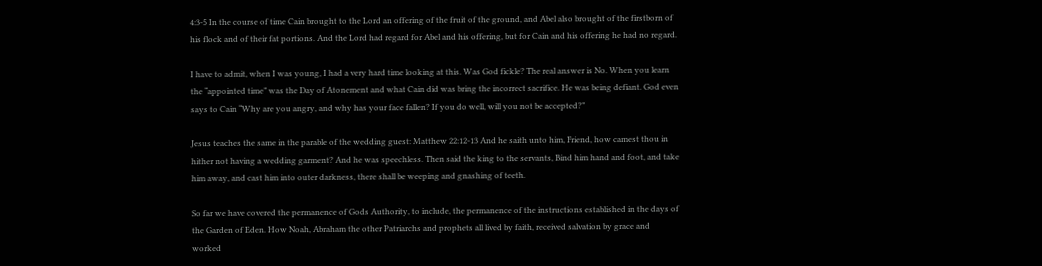4:3-5 In the course of time Cain brought to the Lord an offering of the fruit of the ground, and Abel also brought of the firstborn of his flock and of their fat portions. And the Lord had regard for Abel and his offering, but for Cain and his offering he had no regard.

I have to admit, when I was young, I had a very hard time looking at this. Was God fickle? The real answer is No. When you learn the “appointed time” was the Day of Atonement and what Cain did was bring the incorrect sacrifice. He was being defiant. God even says to Cain “Why are you angry, and why has your face fallen? If you do well, will you not be accepted?”

Jesus teaches the same in the parable of the wedding guest: Matthew 22:12-13 And he saith unto him, Friend, how camest thou in hither not having a wedding garment? And he was speechless. Then said the king to the servants, Bind him hand and foot, and take him away, and cast him into outer darkness, there shall be weeping and gnashing of teeth.

So far we have covered the permanence of Gods Authority, to include, the permanence of the instructions established in the days of the Garden of Eden. How Noah, Abraham the other Patriarchs and prophets all lived by faith, received salvation by grace and worked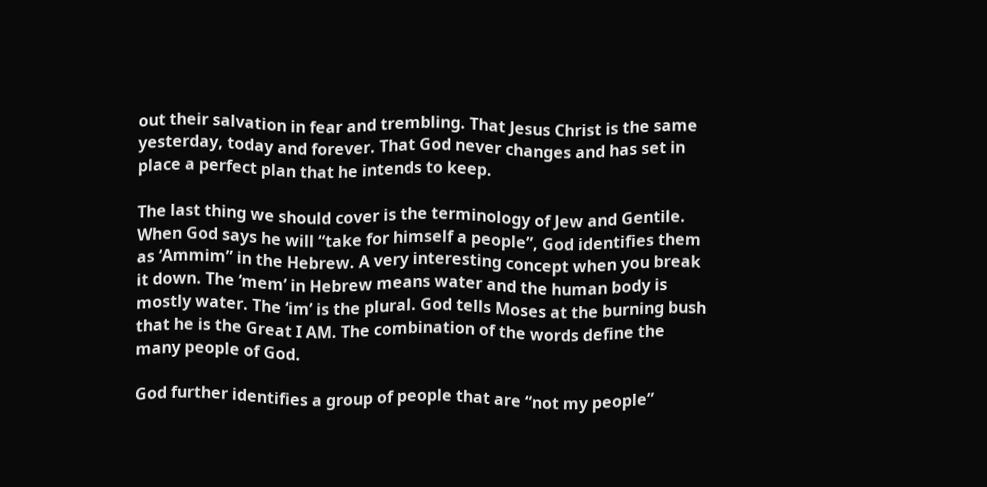out their salvation in fear and trembling. That Jesus Christ is the same yesterday, today and forever. That God never changes and has set in place a perfect plan that he intends to keep.

The last thing we should cover is the terminology of Jew and Gentile. When God says he will “take for himself a people”, God identifies them as ‘Ammim” in the Hebrew. A very interesting concept when you break it down. The ‘mem’ in Hebrew means water and the human body is mostly water. The ‘im’ is the plural. God tells Moses at the burning bush that he is the Great I AM. The combination of the words define the many people of God.

God further identifies a group of people that are “not my people”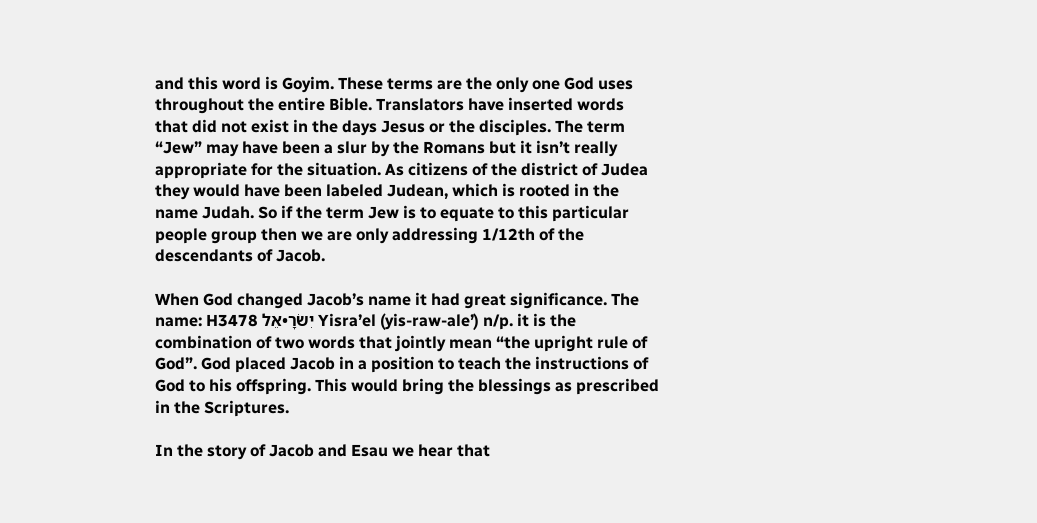and this word is Goyim. These terms are the only one God uses throughout the entire Bible. Translators have inserted words that did not exist in the days Jesus or the disciples. The term “Jew” may have been a slur by the Romans but it isn’t really appropriate for the situation. As citizens of the district of Judea they would have been labeled Judean, which is rooted in the name Judah. So if the term Jew is to equate to this particular people group then we are only addressing 1/12th of the descendants of Jacob.

When God changed Jacob’s name it had great significance. The name: H3478 יִשׂרָ•אֵל Yisra’el (yis-raw-ale’) n/p. it is the combination of two words that jointly mean “the upright rule of God”. God placed Jacob in a position to teach the instructions of God to his offspring. This would bring the blessings as prescribed in the Scriptures.

In the story of Jacob and Esau we hear that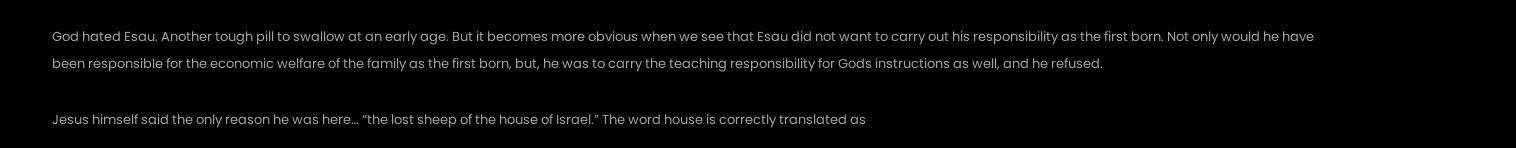God hated Esau. Another tough pill to swallow at an early age. But it becomes more obvious when we see that Esau did not want to carry out his responsibility as the first born. Not only would he have been responsible for the economic welfare of the family as the first born, but, he was to carry the teaching responsibility for Gods instructions as well, and he refused.

Jesus himself said the only reason he was here… “the lost sheep of the house of Israel.” The word house is correctly translated as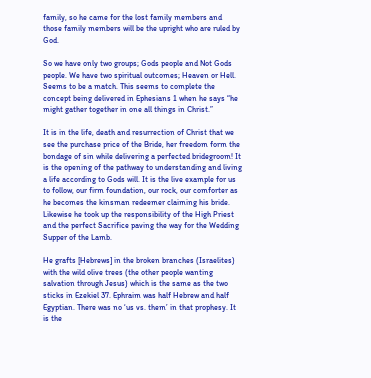family, so he came for the lost family members and those family members will be the upright who are ruled by God.

So we have only two groups; Gods people and Not Gods people. We have two spiritual outcomes; Heaven or Hell. Seems to be a match. This seems to complete the concept being delivered in Ephesians 1 when he says “he might gather together in one all things in Christ.”

It is in the life, death and resurrection of Christ that we see the purchase price of the Bride, her freedom form the bondage of sin while delivering a perfected bridegroom! It is the opening of the pathway to understanding and living a life according to Gods will. It is the live example for us to follow, our firm foundation, our rock, our comforter as he becomes the kinsman redeemer claiming his bride. Likewise he took up the responsibility of the High Priest and the perfect Sacrifice paving the way for the Wedding Supper of the Lamb.

He grafts [Hebrews] in the broken branches (Israelites) with the wild olive trees (the other people wanting salvation through Jesus) which is the same as the two sticks in Ezekiel 37. Ephraim was half Hebrew and half Egyptian. There was no ‘us vs. them’ in that prophesy. It is the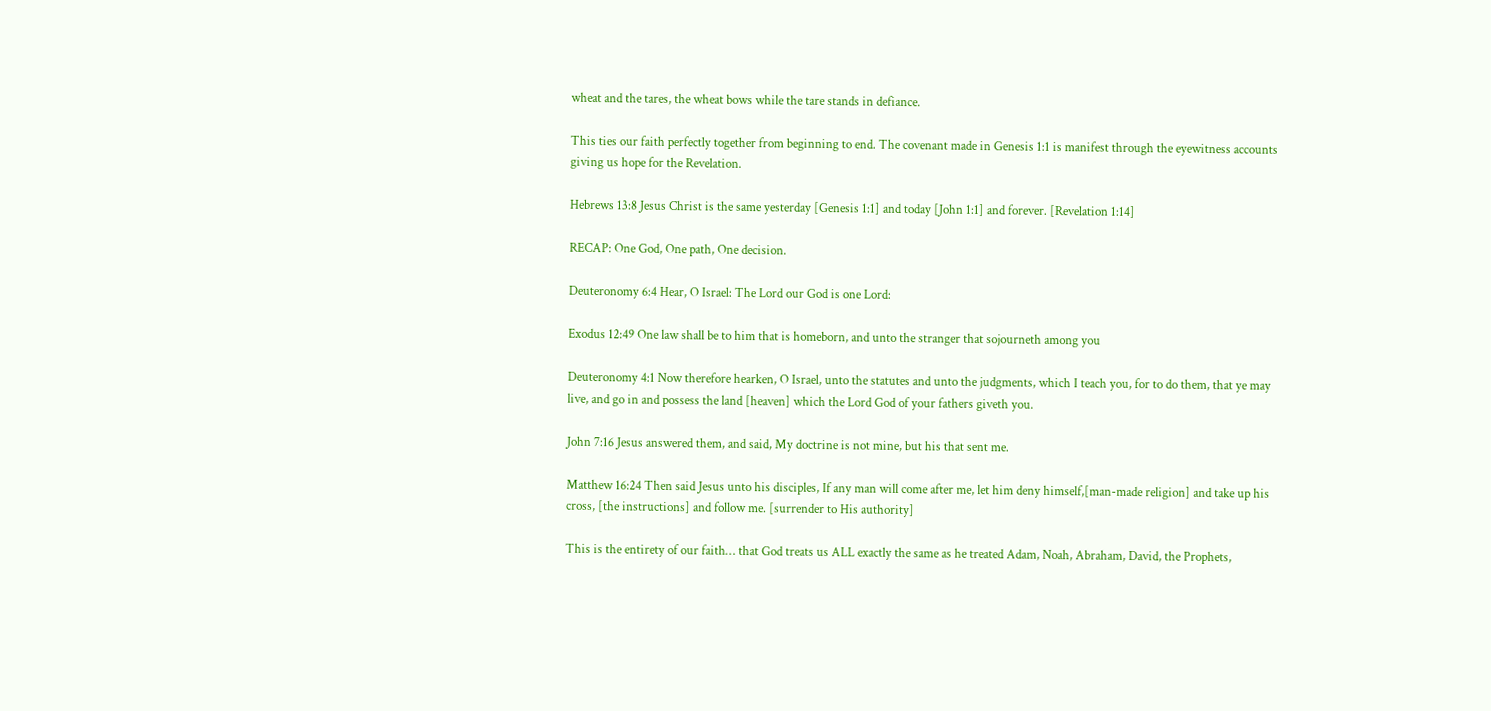wheat and the tares, the wheat bows while the tare stands in defiance.

This ties our faith perfectly together from beginning to end. The covenant made in Genesis 1:1 is manifest through the eyewitness accounts giving us hope for the Revelation.

Hebrews 13:8 Jesus Christ is the same yesterday [Genesis 1:1] and today [John 1:1] and forever. [Revelation 1:14]

RECAP: One God, One path, One decision.

Deuteronomy 6:4 Hear, O Israel: The Lord our God is one Lord:

Exodus 12:49 One law shall be to him that is homeborn, and unto the stranger that sojourneth among you

Deuteronomy 4:1 Now therefore hearken, O Israel, unto the statutes and unto the judgments, which I teach you, for to do them, that ye may live, and go in and possess the land [heaven] which the Lord God of your fathers giveth you.

John 7:16 Jesus answered them, and said, My doctrine is not mine, but his that sent me.

Matthew 16:24 Then said Jesus unto his disciples, If any man will come after me, let him deny himself,[man-made religion] and take up his cross, [the instructions] and follow me. [surrender to His authority]

This is the entirety of our faith… that God treats us ALL exactly the same as he treated Adam, Noah, Abraham, David, the Prophets,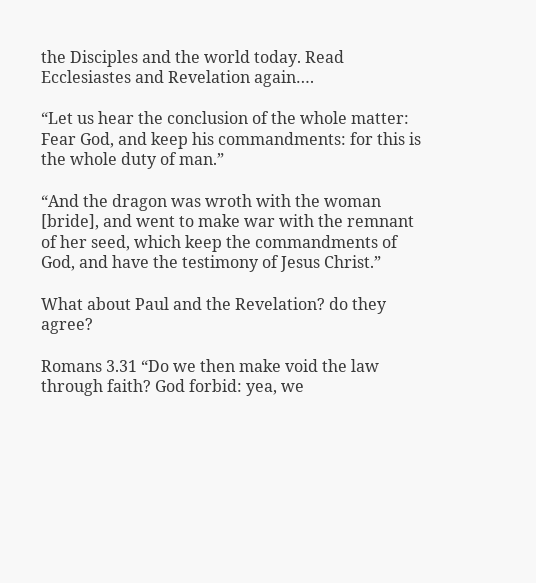the Disciples and the world today. Read Ecclesiastes and Revelation again….

“Let us hear the conclusion of the whole matter: Fear God, and keep his commandments: for this is the whole duty of man.”

“And the dragon was wroth with the woman [bride], and went to make war with the remnant of her seed, which keep the commandments of God, and have the testimony of Jesus Christ.”

What about Paul and the Revelation? do they agree?

Romans 3.31 “Do we then make void the law through faith? God forbid: yea, we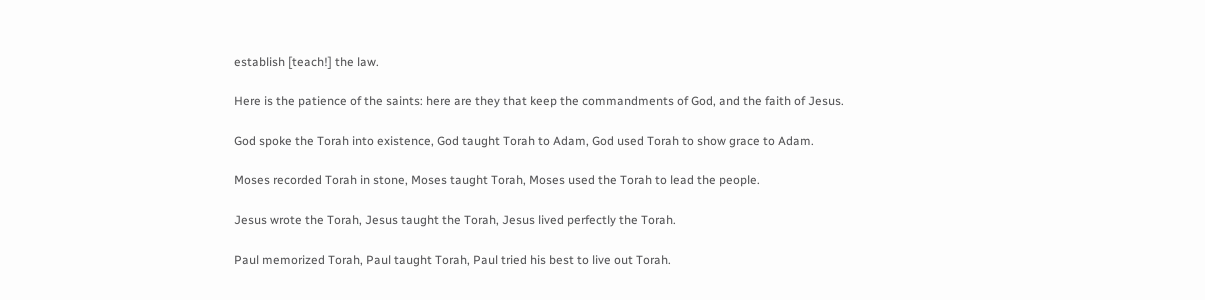establish [teach!] the law.

Here is the patience of the saints: here are they that keep the commandments of God, and the faith of Jesus.

God spoke the Torah into existence, God taught Torah to Adam, God used Torah to show grace to Adam.

Moses recorded Torah in stone, Moses taught Torah, Moses used the Torah to lead the people.

Jesus wrote the Torah, Jesus taught the Torah, Jesus lived perfectly the Torah.

Paul memorized Torah, Paul taught Torah, Paul tried his best to live out Torah.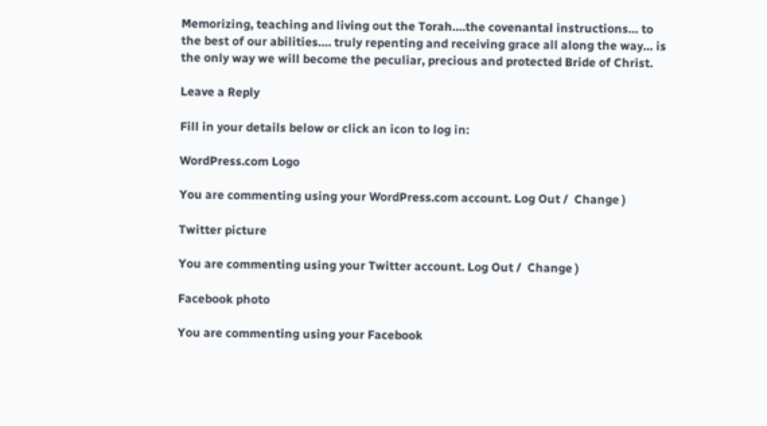Memorizing, teaching and living out the Torah….the covenantal instructions… to the best of our abilities…. truly repenting and receiving grace all along the way… is the only way we will become the peculiar, precious and protected Bride of Christ.

Leave a Reply

Fill in your details below or click an icon to log in:

WordPress.com Logo

You are commenting using your WordPress.com account. Log Out /  Change )

Twitter picture

You are commenting using your Twitter account. Log Out /  Change )

Facebook photo

You are commenting using your Facebook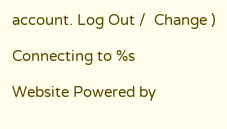account. Log Out /  Change )

Connecting to %s

Website Powered by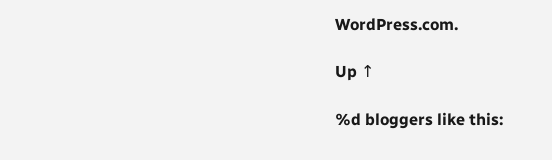WordPress.com.

Up ↑

%d bloggers like this: